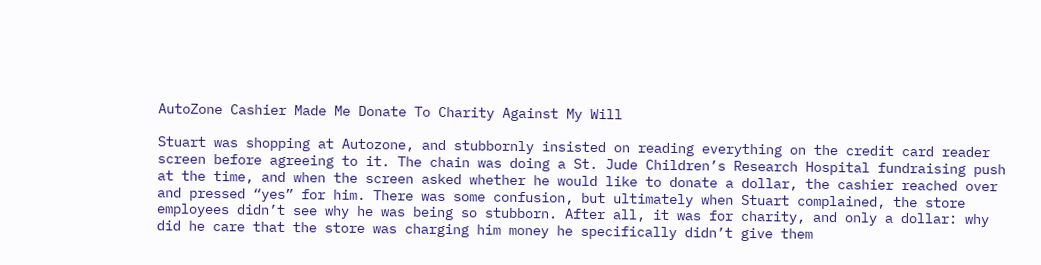AutoZone Cashier Made Me Donate To Charity Against My Will

Stuart was shopping at Autozone, and stubbornly insisted on reading everything on the credit card reader screen before agreeing to it. The chain was doing a St. Jude Children’s Research Hospital fundraising push at the time, and when the screen asked whether he would like to donate a dollar, the cashier reached over and pressed “yes” for him. There was some confusion, but ultimately when Stuart complained, the store employees didn’t see why he was being so stubborn. After all, it was for charity, and only a dollar: why did he care that the store was charging him money he specifically didn’t give them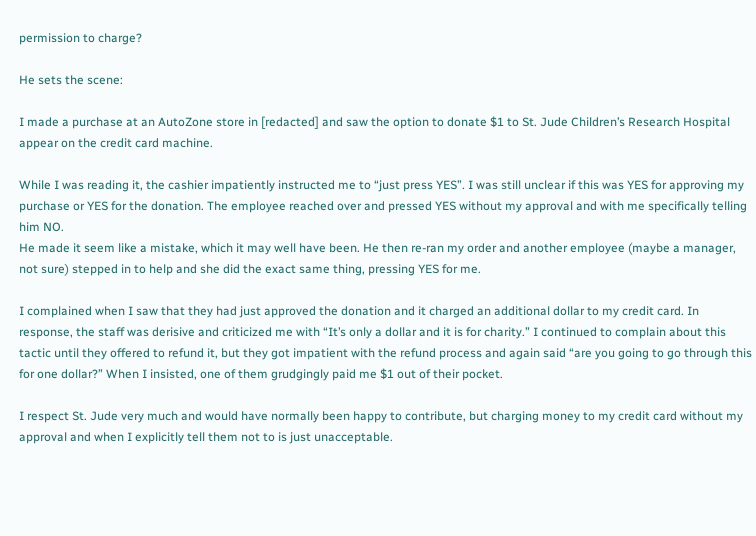permission to charge?

He sets the scene:

I made a purchase at an AutoZone store in [redacted] and saw the option to donate $1 to St. Jude Children’s Research Hospital appear on the credit card machine.

While I was reading it, the cashier impatiently instructed me to “just press YES”. I was still unclear if this was YES for approving my purchase or YES for the donation. The employee reached over and pressed YES without my approval and with me specifically telling him NO.
He made it seem like a mistake, which it may well have been. He then re-ran my order and another employee (maybe a manager, not sure) stepped in to help and she did the exact same thing, pressing YES for me.

I complained when I saw that they had just approved the donation and it charged an additional dollar to my credit card. In response, the staff was derisive and criticized me with “It’s only a dollar and it is for charity.” I continued to complain about this tactic until they offered to refund it, but they got impatient with the refund process and again said “are you going to go through this for one dollar?” When I insisted, one of them grudgingly paid me $1 out of their pocket.

I respect St. Jude very much and would have normally been happy to contribute, but charging money to my credit card without my approval and when I explicitly tell them not to is just unacceptable.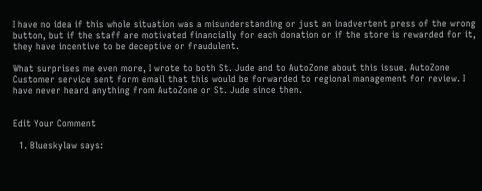I have no idea if this whole situation was a misunderstanding or just an inadvertent press of the wrong button, but if the staff are motivated financially for each donation or if the store is rewarded for it, they have incentive to be deceptive or fraudulent.

What surprises me even more, I wrote to both St. Jude and to AutoZone about this issue. AutoZone Customer service sent form email that this would be forwarded to regional management for review. I have never heard anything from AutoZone or St. Jude since then.


Edit Your Comment

  1. Blueskylaw says: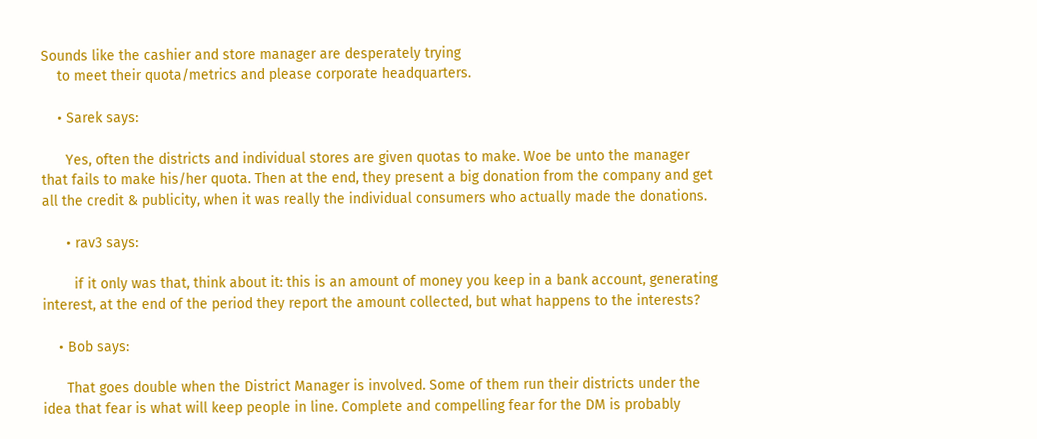Sounds like the cashier and store manager are desperately trying
    to meet their quota/metrics and please corporate headquarters.

    • Sarek says:

      Yes, often the districts and individual stores are given quotas to make. Woe be unto the manager that fails to make his/her quota. Then at the end, they present a big donation from the company and get all the credit & publicity, when it was really the individual consumers who actually made the donations.

      • rav3 says:

        if it only was that, think about it: this is an amount of money you keep in a bank account, generating interest, at the end of the period they report the amount collected, but what happens to the interests?

    • Bob says:

      That goes double when the District Manager is involved. Some of them run their districts under the idea that fear is what will keep people in line. Complete and compelling fear for the DM is probably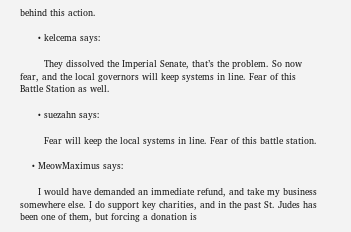behind this action.

      • kelcema says:

        They dissolved the Imperial Senate, that’s the problem. So now fear, and the local governors will keep systems in line. Fear of this Battle Station as well.

      • suezahn says:

        Fear will keep the local systems in line. Fear of this battle station.

    • MeowMaximus says:

      I would have demanded an immediate refund, and take my business somewhere else. I do support key charities, and in the past St. Judes has been one of them, but forcing a donation is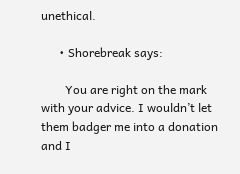unethical.

      • Shorebreak says:

        You are right on the mark with your advice. I wouldn’t let them badger me into a donation and I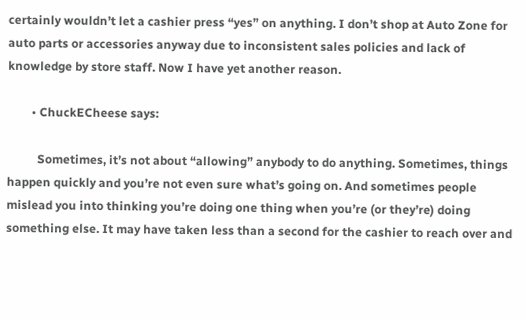certainly wouldn’t let a cashier press “yes” on anything. I don’t shop at Auto Zone for auto parts or accessories anyway due to inconsistent sales policies and lack of knowledge by store staff. Now I have yet another reason.

        • ChuckECheese says:

          Sometimes, it’s not about “allowing” anybody to do anything. Sometimes, things happen quickly and you’re not even sure what’s going on. And sometimes people mislead you into thinking you’re doing one thing when you’re (or they’re) doing something else. It may have taken less than a second for the cashier to reach over and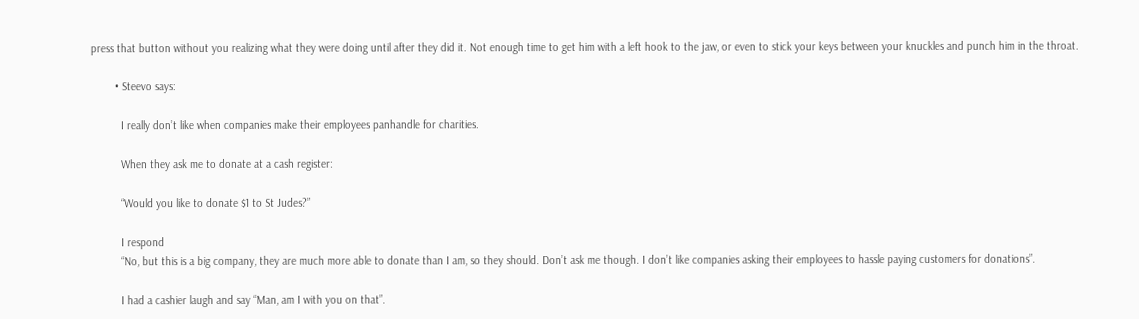press that button without you realizing what they were doing until after they did it. Not enough time to get him with a left hook to the jaw, or even to stick your keys between your knuckles and punch him in the throat.

        • Steevo says:

          I really don’t like when companies make their employees panhandle for charities.

          When they ask me to donate at a cash register:

          “Would you like to donate $1 to St Judes?”

          I respond
          “No, but this is a big company, they are much more able to donate than I am, so they should. Don’t ask me though. I don’t like companies asking their employees to hassle paying customers for donations”.

          I had a cashier laugh and say “Man, am I with you on that”.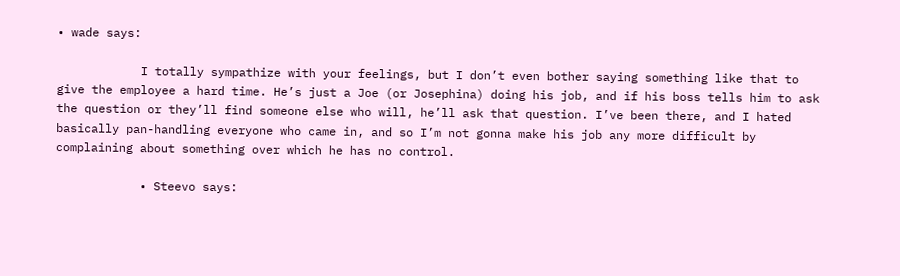• wade says:

            I totally sympathize with your feelings, but I don’t even bother saying something like that to give the employee a hard time. He’s just a Joe (or Josephina) doing his job, and if his boss tells him to ask the question or they’ll find someone else who will, he’ll ask that question. I’ve been there, and I hated basically pan-handling everyone who came in, and so I’m not gonna make his job any more difficult by complaining about something over which he has no control.

            • Steevo says: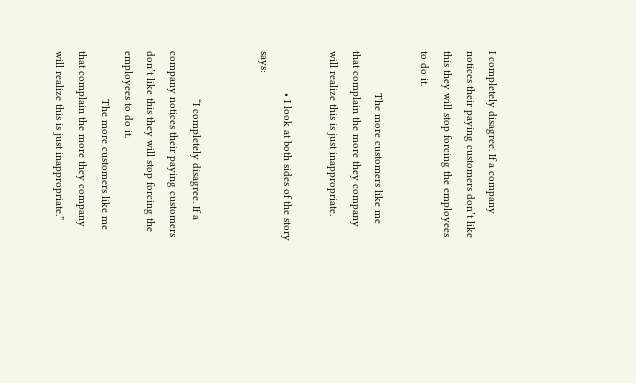I completely disagree. If a company notices their paying customers don’t like this they will stop forcing the employees to do it.

              The more customers like me that complain the more they company will realize this is just inappropriate.

              • I look at both sides of the story says:


                “I completely disagree. If a company notices their paying customers don’t like this they will stop forcing the employees to do it.
                The more customers like me that complain the more they company will realize this is just inappropriate.”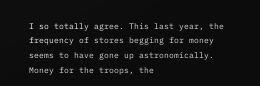I so totally agree. This last year, the frequency of stores begging for money seems to have gone up astronomically. Money for the troops, the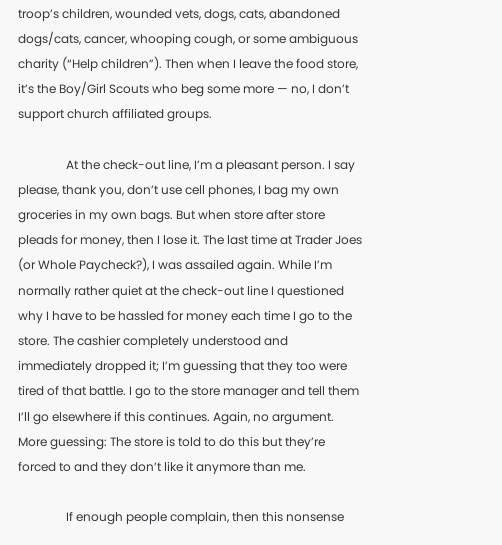troop’s children, wounded vets, dogs, cats, abandoned dogs/cats, cancer, whooping cough, or some ambiguous charity (“Help children”). Then when I leave the food store, it’s the Boy/Girl Scouts who beg some more — no, I don’t support church affiliated groups.

                At the check-out line, I’m a pleasant person. I say please, thank you, don’t use cell phones, I bag my own groceries in my own bags. But when store after store pleads for money, then I lose it. The last time at Trader Joes (or Whole Paycheck?), I was assailed again. While I’m normally rather quiet at the check-out line I questioned why I have to be hassled for money each time I go to the store. The cashier completely understood and immediately dropped it; I’m guessing that they too were tired of that battle. I go to the store manager and tell them I’ll go elsewhere if this continues. Again, no argument. More guessing: The store is told to do this but they’re forced to and they don’t like it anymore than me.

                If enough people complain, then this nonsense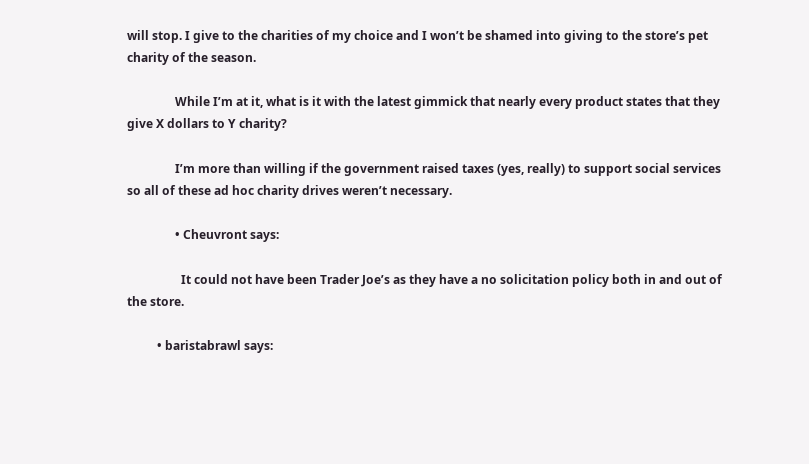will stop. I give to the charities of my choice and I won’t be shamed into giving to the store’s pet charity of the season.

                While I’m at it, what is it with the latest gimmick that nearly every product states that they give X dollars to Y charity?

                I’m more than willing if the government raised taxes (yes, really) to support social services so all of these ad hoc charity drives weren’t necessary.

                • Cheuvront says:

                  It could not have been Trader Joe’s as they have a no solicitation policy both in and out of the store.

          • baristabrawl says: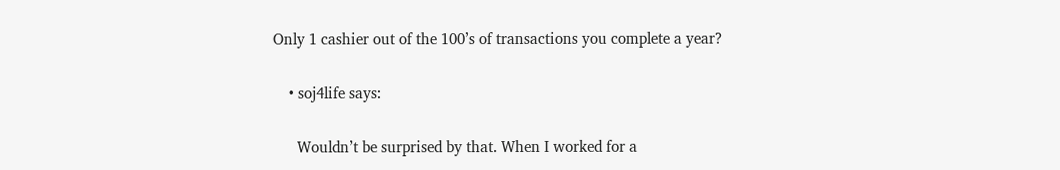Only 1 cashier out of the 100’s of transactions you complete a year?

    • soj4life says:

      Wouldn’t be surprised by that. When I worked for a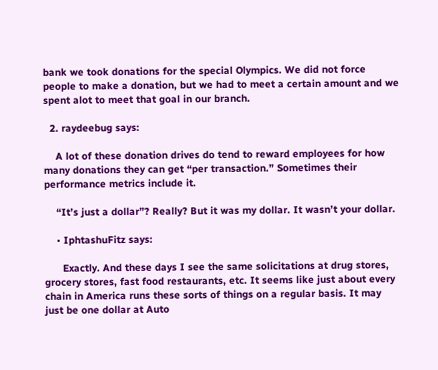bank we took donations for the special Olympics. We did not force people to make a donation, but we had to meet a certain amount and we spent alot to meet that goal in our branch.

  2. raydeebug says:

    A lot of these donation drives do tend to reward employees for how many donations they can get “per transaction.” Sometimes their performance metrics include it.

    “It’s just a dollar”? Really? But it was my dollar. It wasn’t your dollar.

    • IphtashuFitz says:

      Exactly. And these days I see the same solicitations at drug stores, grocery stores, fast food restaurants, etc. It seems like just about every chain in America runs these sorts of things on a regular basis. It may just be one dollar at Auto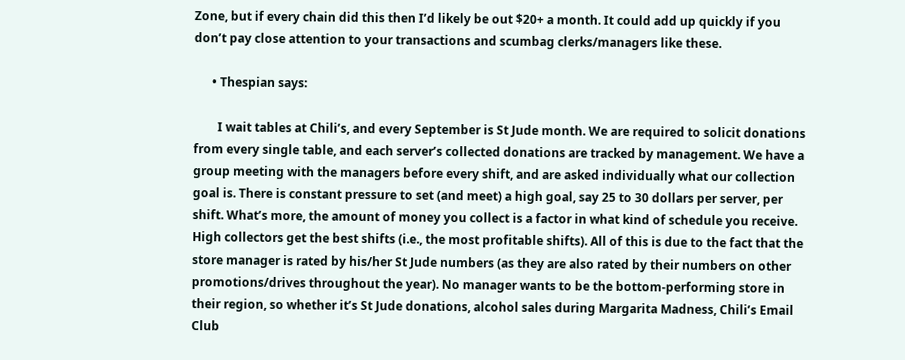Zone, but if every chain did this then I’d likely be out $20+ a month. It could add up quickly if you don’t pay close attention to your transactions and scumbag clerks/managers like these.

      • Thespian says:

        I wait tables at Chili’s, and every September is St Jude month. We are required to solicit donations from every single table, and each server’s collected donations are tracked by management. We have a group meeting with the managers before every shift, and are asked individually what our collection goal is. There is constant pressure to set (and meet) a high goal, say 25 to 30 dollars per server, per shift. What’s more, the amount of money you collect is a factor in what kind of schedule you receive. High collectors get the best shifts (i.e., the most profitable shifts). All of this is due to the fact that the store manager is rated by his/her St Jude numbers (as they are also rated by their numbers on other promotions/drives throughout the year). No manager wants to be the bottom-performing store in their region, so whether it’s St Jude donations, alcohol sales during Margarita Madness, Chili’s Email Club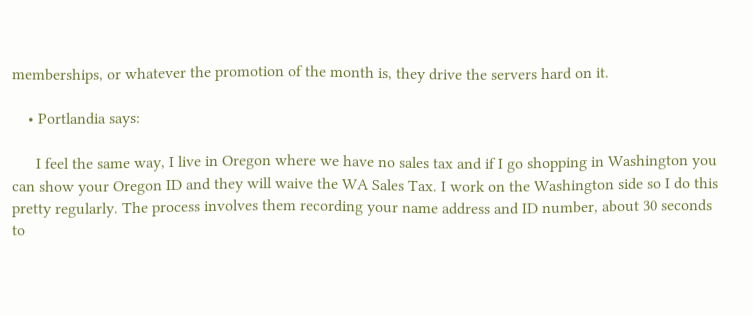memberships, or whatever the promotion of the month is, they drive the servers hard on it.

    • Portlandia says:

      I feel the same way, I live in Oregon where we have no sales tax and if I go shopping in Washington you can show your Oregon ID and they will waive the WA Sales Tax. I work on the Washington side so I do this pretty regularly. The process involves them recording your name address and ID number, about 30 seconds to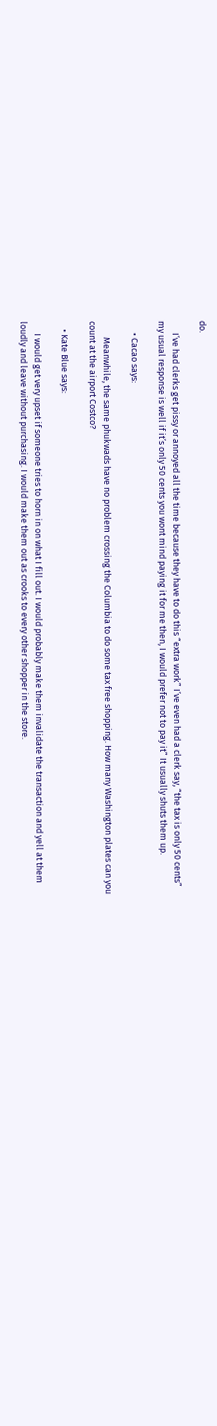do.

      I’ve had clerks get pissy or annoyed all the time because they have to do this “extra work” I’ve even had a clerk say, “the tax is only 50 cents” my usual response is well if it’s only 50 cents you wont mind paying it for me then, I would prefer not to pay it” It usually shuts them up.

      • Cacao says:

        Meanwhile, the same phukwads have no problem crossing the Columbia to do some tax free shopping. How many Washington plates can you count at the airport Costco?

    • Kate Blue says:

      I would get very upset if someone tries to horn in on what I fill out. I would probably make them invalidate the transaction and yell at them loudly and leave without purchasing. I would make them out as crooks to every other shopper in the store.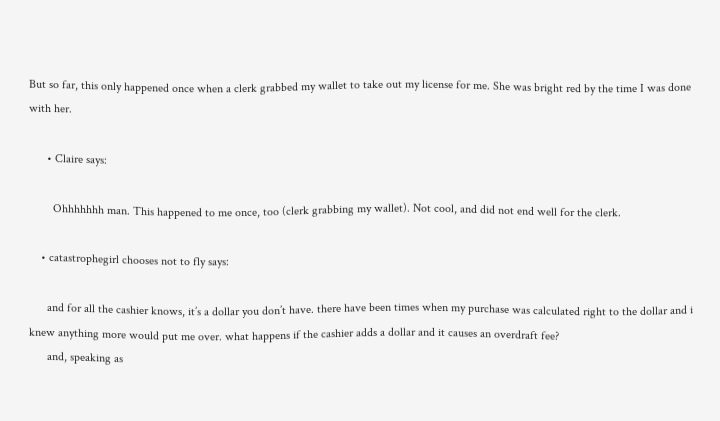But so far, this only happened once when a clerk grabbed my wallet to take out my license for me. She was bright red by the time I was done with her.

      • Claire says:

        Ohhhhhhh man. This happened to me once, too (clerk grabbing my wallet). Not cool, and did not end well for the clerk.

    • catastrophegirl chooses not to fly says:

      and for all the cashier knows, it’s a dollar you don’t have. there have been times when my purchase was calculated right to the dollar and i knew anything more would put me over. what happens if the cashier adds a dollar and it causes an overdraft fee?
      and, speaking as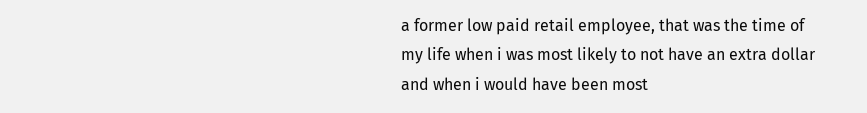a former low paid retail employee, that was the time of my life when i was most likely to not have an extra dollar and when i would have been most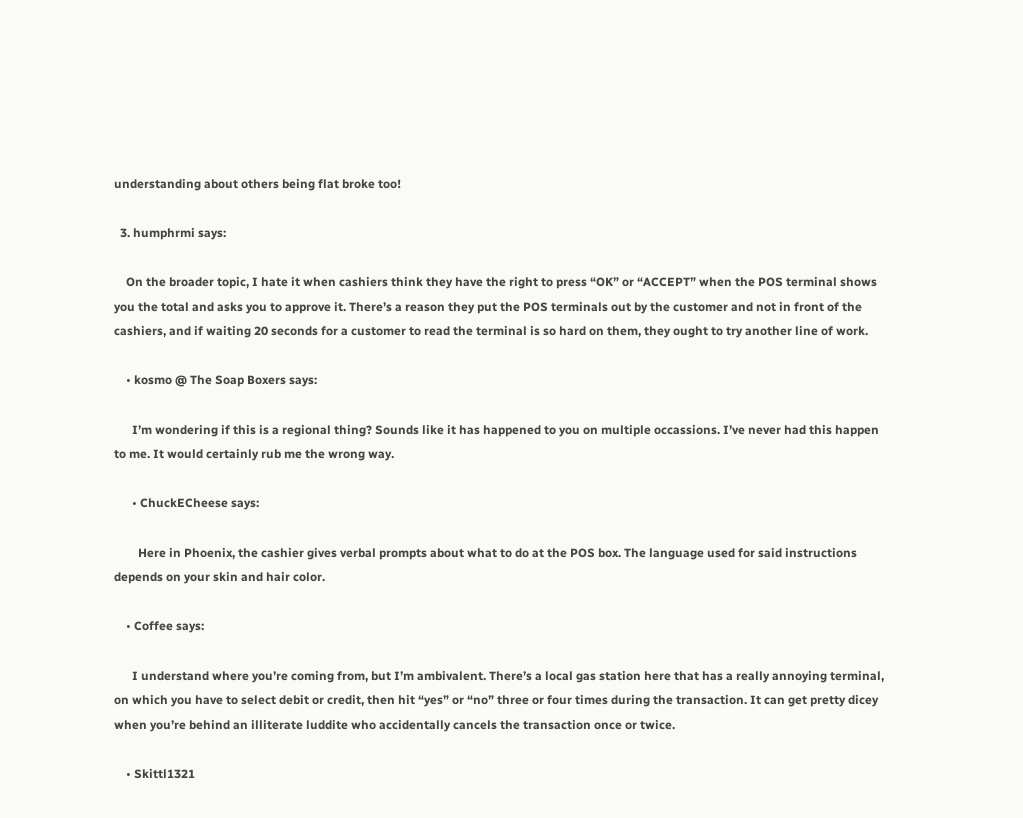understanding about others being flat broke too!

  3. humphrmi says:

    On the broader topic, I hate it when cashiers think they have the right to press “OK” or “ACCEPT” when the POS terminal shows you the total and asks you to approve it. There’s a reason they put the POS terminals out by the customer and not in front of the cashiers, and if waiting 20 seconds for a customer to read the terminal is so hard on them, they ought to try another line of work.

    • kosmo @ The Soap Boxers says:

      I’m wondering if this is a regional thing? Sounds like it has happened to you on multiple occassions. I’ve never had this happen to me. It would certainly rub me the wrong way.

      • ChuckECheese says:

        Here in Phoenix, the cashier gives verbal prompts about what to do at the POS box. The language used for said instructions depends on your skin and hair color.

    • Coffee says:

      I understand where you’re coming from, but I’m ambivalent. There’s a local gas station here that has a really annoying terminal, on which you have to select debit or credit, then hit “yes” or “no” three or four times during the transaction. It can get pretty dicey when you’re behind an illiterate luddite who accidentally cancels the transaction once or twice.

    • Skittl1321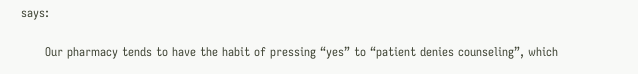says:

      Our pharmacy tends to have the habit of pressing “yes” to “patient denies counseling”, which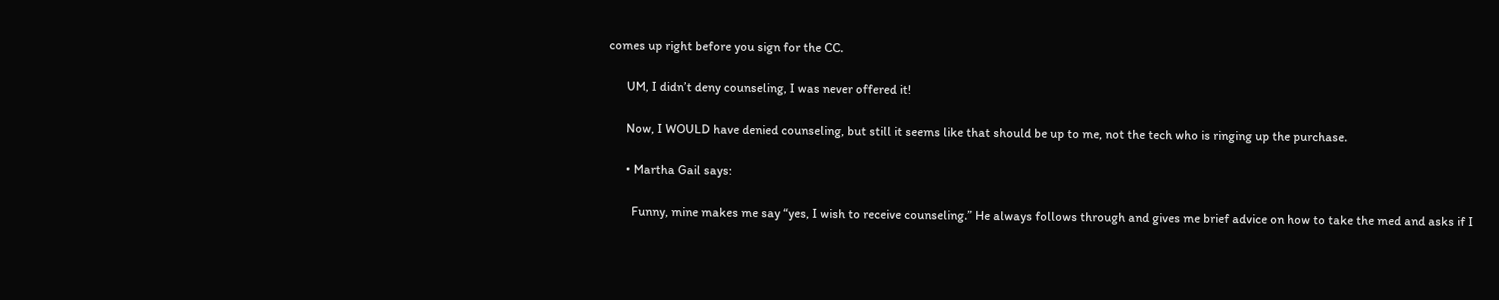comes up right before you sign for the CC.

      UM, I didn’t deny counseling, I was never offered it!

      Now, I WOULD have denied counseling, but still it seems like that should be up to me, not the tech who is ringing up the purchase.

      • Martha Gail says:

        Funny, mine makes me say “yes, I wish to receive counseling.” He always follows through and gives me brief advice on how to take the med and asks if I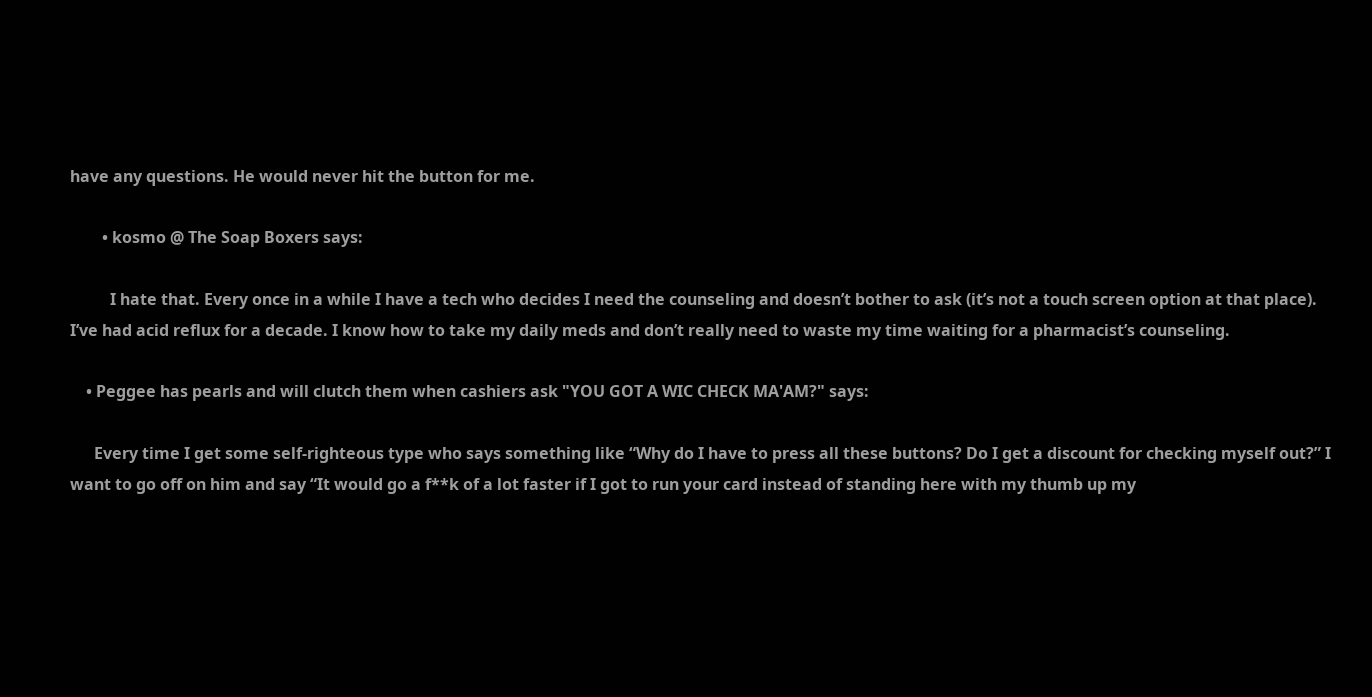have any questions. He would never hit the button for me.

        • kosmo @ The Soap Boxers says:

          I hate that. Every once in a while I have a tech who decides I need the counseling and doesn’t bother to ask (it’s not a touch screen option at that place). I’ve had acid reflux for a decade. I know how to take my daily meds and don’t really need to waste my time waiting for a pharmacist’s counseling.

    • Peggee has pearls and will clutch them when cashiers ask "YOU GOT A WIC CHECK MA'AM?" says:

      Every time I get some self-righteous type who says something like “Why do I have to press all these buttons? Do I get a discount for checking myself out?” I want to go off on him and say “It would go a f**k of a lot faster if I got to run your card instead of standing here with my thumb up my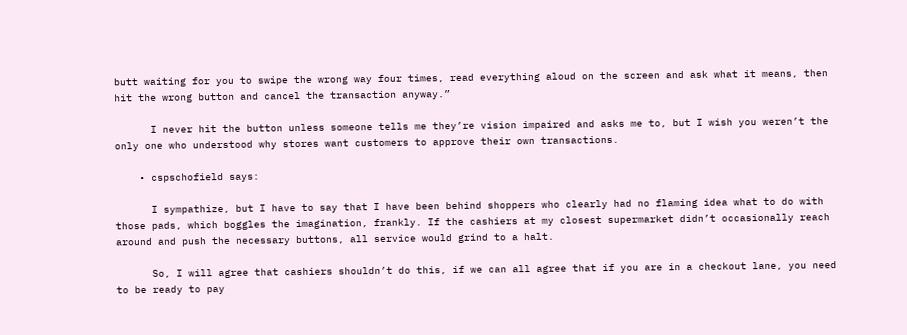butt waiting for you to swipe the wrong way four times, read everything aloud on the screen and ask what it means, then hit the wrong button and cancel the transaction anyway.”

      I never hit the button unless someone tells me they’re vision impaired and asks me to, but I wish you weren’t the only one who understood why stores want customers to approve their own transactions.

    • cspschofield says:

      I sympathize, but I have to say that I have been behind shoppers who clearly had no flaming idea what to do with those pads, which boggles the imagination, frankly. If the cashiers at my closest supermarket didn’t occasionally reach around and push the necessary buttons, all service would grind to a halt.

      So, I will agree that cashiers shouldn’t do this, if we can all agree that if you are in a checkout lane, you need to be ready to pay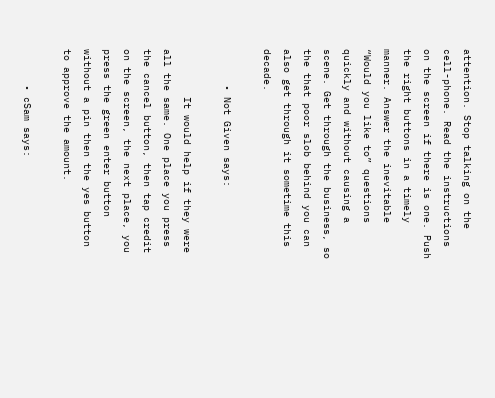attention. Stop talking on the cell-phone. Read the instructions on the screen if there is one. Push the right buttons in a timely manner. Answer the inevitable “Would you like to” questions quickly and without causing a scene. Get through the business, so the that poor slob behind you can also get through it sometime this decade.

      • Not Given says:

        It would help if they were all the same. One place you press the cancel button, then tap credit on the screen, the next place, you press the green enter button without a pin then the yes button to approve the amount.

      • cSam says: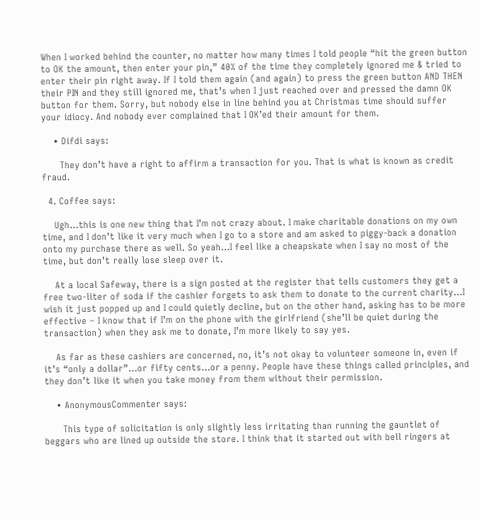When I worked behind the counter, no matter how many times I told people “hit the green button to OK the amount, then enter your pin,” 40% of the time they completely ignored me & tried to enter their pin right away. If I told them again (and again) to press the green button AND THEN their PIN and they still ignored me, that’s when I just reached over and pressed the damn OK button for them. Sorry, but nobody else in line behind you at Christmas time should suffer your idiocy. And nobody ever complained that I OK’ed their amount for them.

    • Difdi says:

      They don’t have a right to affirm a transaction for you. That is what is known as credit fraud.

  4. Coffee says:

    Ugh…this is one new thing that I’m not crazy about. I make charitable donations on my own time, and I don’t like it very much when I go to a store and am asked to piggy-back a donation onto my purchase there as well. So yeah…I feel like a cheapskate when I say no most of the time, but don’t really lose sleep over it.

    At a local Safeway, there is a sign posted at the register that tells customers they get a free two-liter of soda if the cashier forgets to ask them to donate to the current charity…I wish it just popped up and I could quietly decline, but on the other hand, asking has to be more effective – I know that if I’m on the phone with the girlfriend (she’ll be quiet during the transaction) when they ask me to donate, I’m more likely to say yes.

    As far as these cashiers are concerned, no, it’s not okay to volunteer someone in, even if it’s “only a dollar”…or fifty cents…or a penny. People have these things called principles, and they don’t like it when you take money from them without their permission.

    • AnonymousCommenter says:

      This type of solicitation is only slightly less irritating than running the gauntlet of beggars who are lined up outside the store. I think that it started out with bell ringers at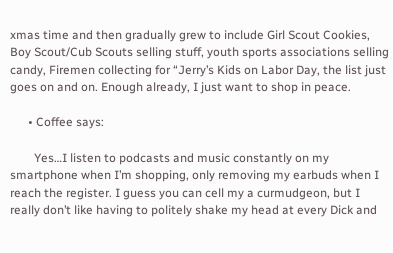xmas time and then gradually grew to include Girl Scout Cookies, Boy Scout/Cub Scouts selling stuff, youth sports associations selling candy, Firemen collecting for “Jerry’s Kids on Labor Day, the list just goes on and on. Enough already, I just want to shop in peace.

      • Coffee says:

        Yes…I listen to podcasts and music constantly on my smartphone when I’m shopping, only removing my earbuds when I reach the register. I guess you can cell my a curmudgeon, but I really don’t like having to politely shake my head at every Dick and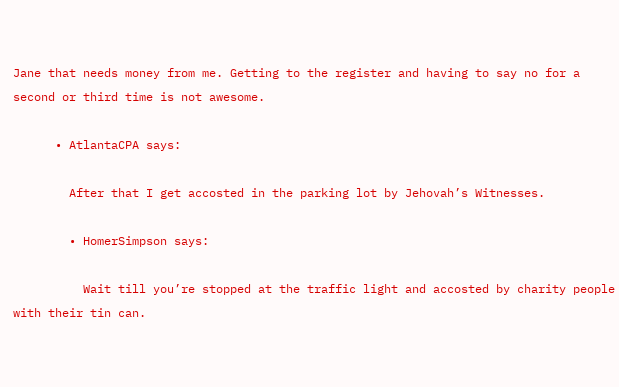Jane that needs money from me. Getting to the register and having to say no for a second or third time is not awesome.

      • AtlantaCPA says:

        After that I get accosted in the parking lot by Jehovah’s Witnesses.

        • HomerSimpson says:

          Wait till you’re stopped at the traffic light and accosted by charity people with their tin can.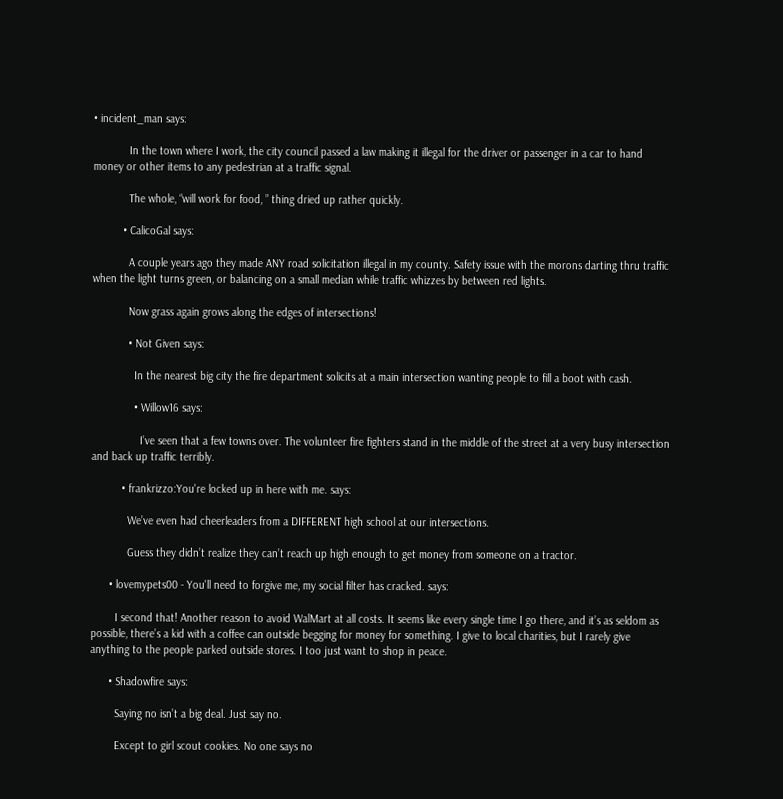• incident_man says:

            In the town where I work, the city council passed a law making it illegal for the driver or passenger in a car to hand money or other items to any pedestrian at a traffic signal.

            The whole, “will work for food, ” thing dried up rather quickly.

          • CalicoGal says:

            A couple years ago they made ANY road solicitation illegal in my county. Safety issue with the morons darting thru traffic when the light turns green, or balancing on a small median while traffic whizzes by between red lights.

            Now grass again grows along the edges of intersections!

            • Not Given says:

              In the nearest big city the fire department solicits at a main intersection wanting people to fill a boot with cash.

              • Willow16 says:

                I’ve seen that a few towns over. The volunteer fire fighters stand in the middle of the street at a very busy intersection and back up traffic terribly.

          • frankrizzo:You're locked up in here with me. says:

            We’ve even had cheerleaders from a DIFFERENT high school at our intersections.

            Guess they didn’t realize they can’t reach up high enough to get money from someone on a tractor.

      • lovemypets00 - You'll need to forgive me, my social filter has cracked. says:

        I second that! Another reason to avoid WalMart at all costs. It seems like every single time I go there, and it’s as seldom as possible, there’s a kid with a coffee can outside begging for money for something. I give to local charities, but I rarely give anything to the people parked outside stores. I too just want to shop in peace.

      • Shadowfire says:

        Saying no isn’t a big deal. Just say no.

        Except to girl scout cookies. No one says no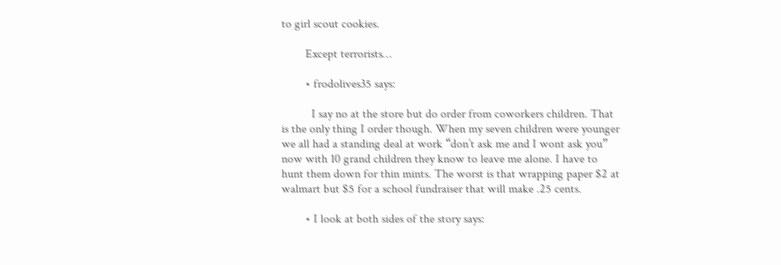to girl scout cookies.

        Except terrorists…

        • frodolives35 says:

          I say no at the store but do order from coworkers children. That is the only thing I order though. When my seven children were younger we all had a standing deal at work “don’t ask me and I wont ask you” now with 10 grand children they know to leave me alone. I have to hunt them down for thin mints. The worst is that wrapping paper $2 at walmart but $5 for a school fundraiser that will make .25 cents.

        • I look at both sides of the story says: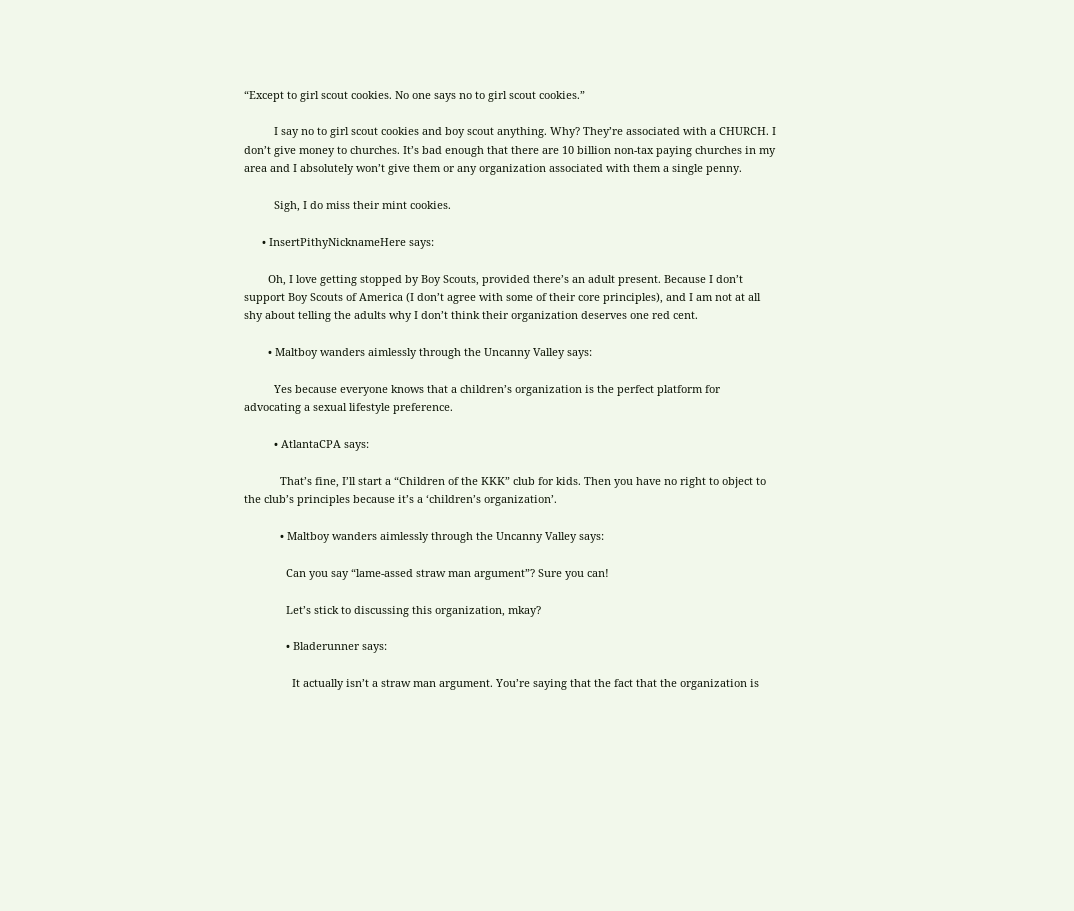“Except to girl scout cookies. No one says no to girl scout cookies.”

          I say no to girl scout cookies and boy scout anything. Why? They’re associated with a CHURCH. I don’t give money to churches. It’s bad enough that there are 10 billion non-tax paying churches in my area and I absolutely won’t give them or any organization associated with them a single penny.

          Sigh, I do miss their mint cookies.

      • InsertPithyNicknameHere says:

        Oh, I love getting stopped by Boy Scouts, provided there’s an adult present. Because I don’t support Boy Scouts of America (I don’t agree with some of their core principles), and I am not at all shy about telling the adults why I don’t think their organization deserves one red cent.

        • Maltboy wanders aimlessly through the Uncanny Valley says:

          Yes because everyone knows that a children’s organization is the perfect platform for advocating a sexual lifestyle preference.

          • AtlantaCPA says:

            That’s fine, I’ll start a “Children of the KKK” club for kids. Then you have no right to object to the club’s principles because it’s a ‘children’s organization’.

            • Maltboy wanders aimlessly through the Uncanny Valley says:

              Can you say “lame-assed straw man argument”? Sure you can!

              Let’s stick to discussing this organization, mkay?

              • Bladerunner says:

                It actually isn’t a straw man argument. You’re saying that the fact that the organization is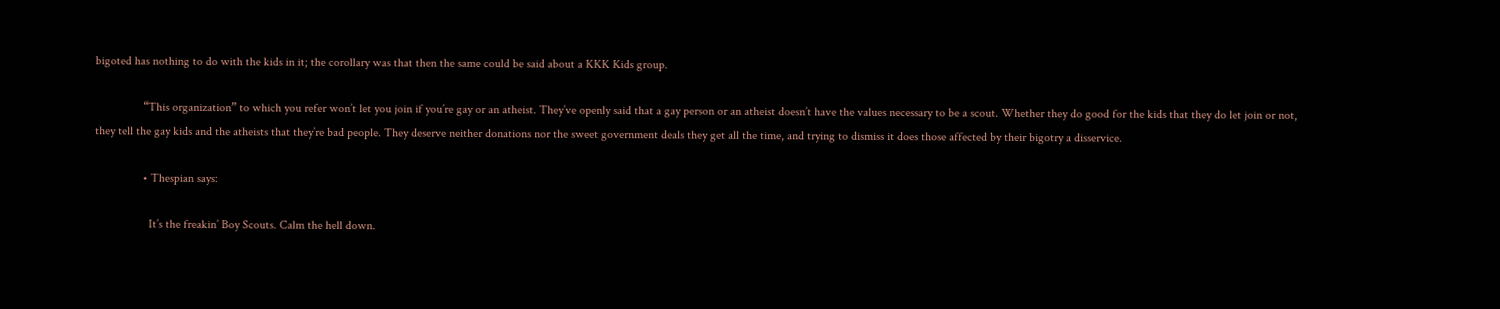bigoted has nothing to do with the kids in it; the corollary was that then the same could be said about a KKK Kids group.

                “This organization” to which you refer won’t let you join if you’re gay or an atheist. They’ve openly said that a gay person or an atheist doesn’t have the values necessary to be a scout. Whether they do good for the kids that they do let join or not, they tell the gay kids and the atheists that they’re bad people. They deserve neither donations nor the sweet government deals they get all the time, and trying to dismiss it does those affected by their bigotry a disservice.

                • Thespian says:

                  It’s the freakin’ Boy Scouts. Calm the hell down.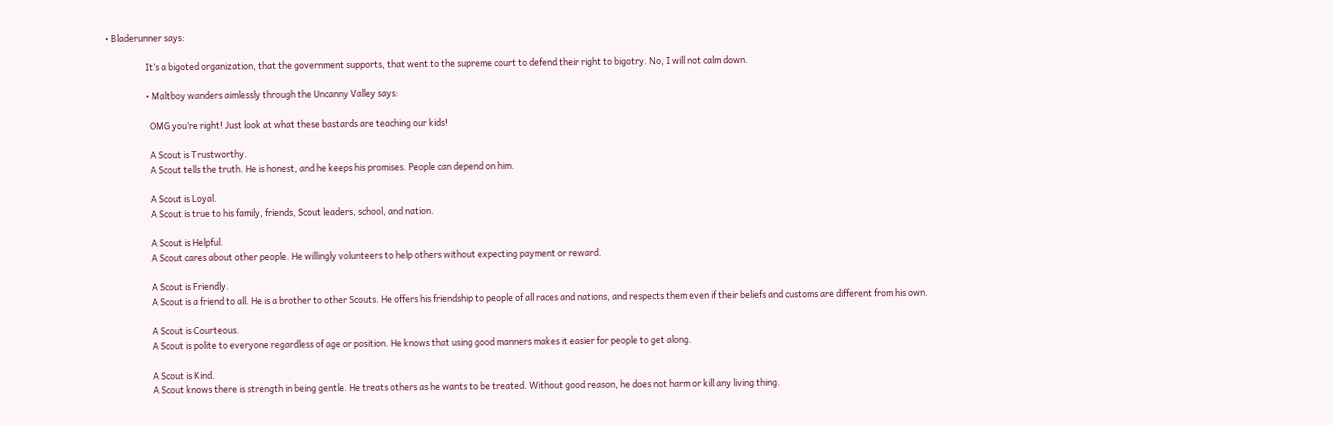• Bladerunner says:

                    It’s a bigoted organization, that the government supports, that went to the supreme court to defend their right to bigotry. No, I will not calm down.

                    • Maltboy wanders aimlessly through the Uncanny Valley says:

                      OMG you’re right! Just look at what these bastards are teaching our kids!

                      A Scout is Trustworthy.
                      A Scout tells the truth. He is honest, and he keeps his promises. People can depend on him.

                      A Scout is Loyal.
                      A Scout is true to his family, friends, Scout leaders, school, and nation.

                      A Scout is Helpful.
                      A Scout cares about other people. He willingly volunteers to help others without expecting payment or reward.

                      A Scout is Friendly.
                      A Scout is a friend to all. He is a brother to other Scouts. He offers his friendship to people of all races and nations, and respects them even if their beliefs and customs are different from his own.

                      A Scout is Courteous.
                      A Scout is polite to everyone regardless of age or position. He knows that using good manners makes it easier for people to get along.

                      A Scout is Kind.
                      A Scout knows there is strength in being gentle. He treats others as he wants to be treated. Without good reason, he does not harm or kill any living thing.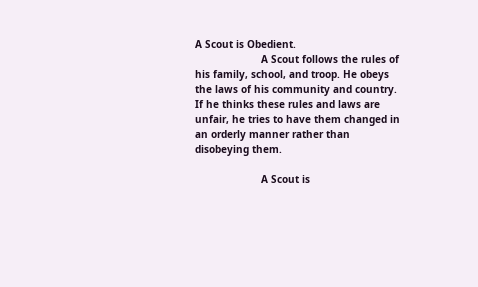A Scout is Obedient.
                      A Scout follows the rules of his family, school, and troop. He obeys the laws of his community and country. If he thinks these rules and laws are unfair, he tries to have them changed in an orderly manner rather than disobeying them.

                      A Scout is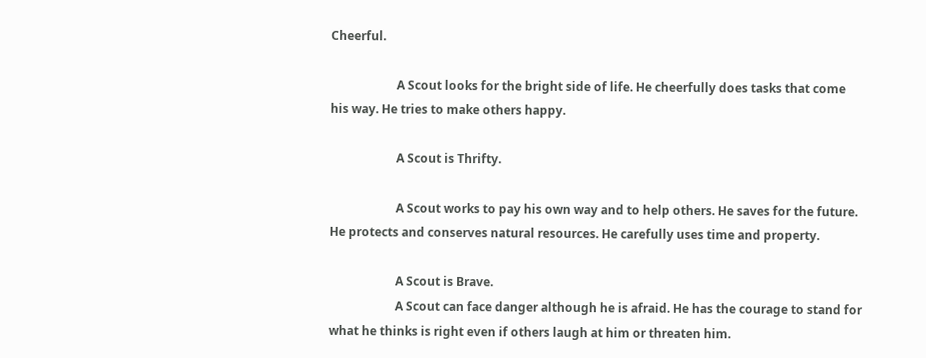Cheerful.

                      A Scout looks for the bright side of life. He cheerfully does tasks that come his way. He tries to make others happy.

                      A Scout is Thrifty.

                      A Scout works to pay his own way and to help others. He saves for the future. He protects and conserves natural resources. He carefully uses time and property.

                      A Scout is Brave.
                      A Scout can face danger although he is afraid. He has the courage to stand for what he thinks is right even if others laugh at him or threaten him.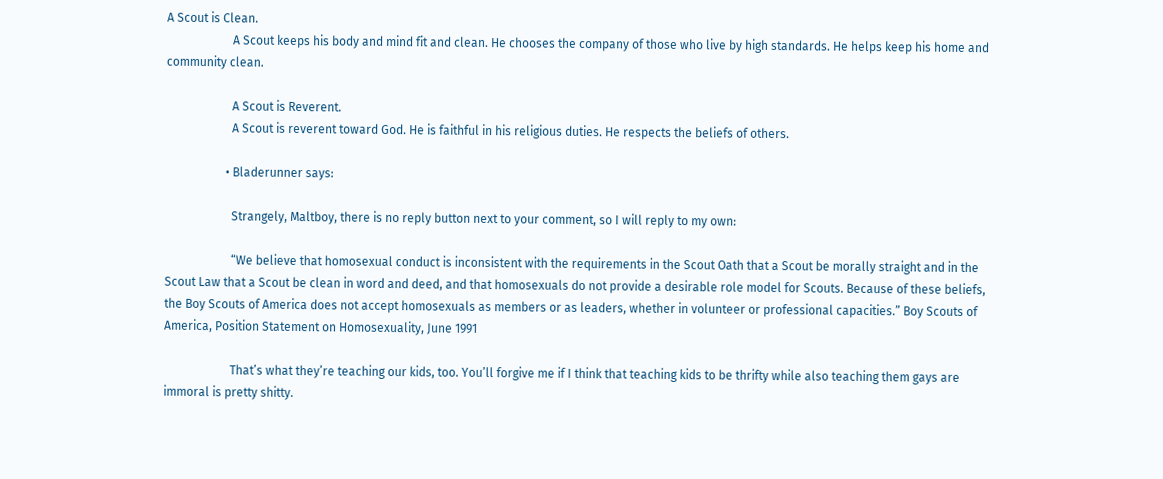A Scout is Clean.
                      A Scout keeps his body and mind fit and clean. He chooses the company of those who live by high standards. He helps keep his home and community clean.

                      A Scout is Reverent.
                      A Scout is reverent toward God. He is faithful in his religious duties. He respects the beliefs of others.

                    • Bladerunner says:

                      Strangely, Maltboy, there is no reply button next to your comment, so I will reply to my own:

                      “We believe that homosexual conduct is inconsistent with the requirements in the Scout Oath that a Scout be morally straight and in the Scout Law that a Scout be clean in word and deed, and that homosexuals do not provide a desirable role model for Scouts. Because of these beliefs, the Boy Scouts of America does not accept homosexuals as members or as leaders, whether in volunteer or professional capacities.” Boy Scouts of America, Position Statement on Homosexuality, June 1991

                      That’s what they’re teaching our kids, too. You’ll forgive me if I think that teaching kids to be thrifty while also teaching them gays are immoral is pretty shitty.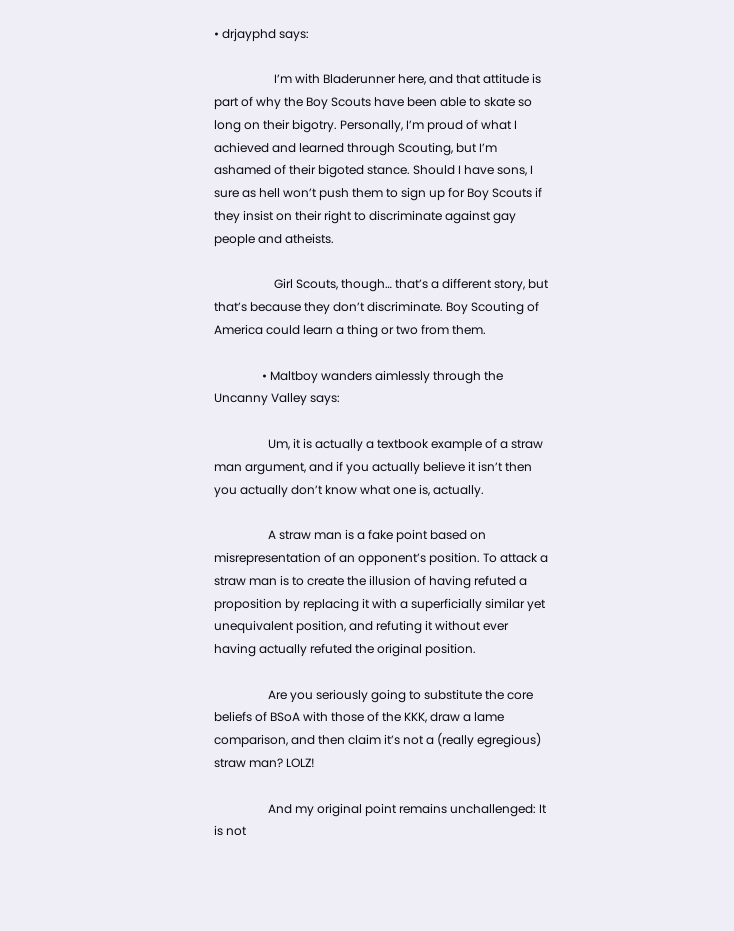• drjayphd says:

                    I’m with Bladerunner here, and that attitude is part of why the Boy Scouts have been able to skate so long on their bigotry. Personally, I’m proud of what I achieved and learned through Scouting, but I’m ashamed of their bigoted stance. Should I have sons, I sure as hell won’t push them to sign up for Boy Scouts if they insist on their right to discriminate against gay people and atheists.

                    Girl Scouts, though… that’s a different story, but that’s because they don’t discriminate. Boy Scouting of America could learn a thing or two from them.

                • Maltboy wanders aimlessly through the Uncanny Valley says:

                  Um, it is actually a textbook example of a straw man argument, and if you actually believe it isn’t then you actually don’t know what one is, actually.

                  A straw man is a fake point based on misrepresentation of an opponent’s position. To attack a straw man is to create the illusion of having refuted a proposition by replacing it with a superficially similar yet unequivalent position, and refuting it without ever having actually refuted the original position.

                  Are you seriously going to substitute the core beliefs of BSoA with those of the KKK, draw a lame comparison, and then claim it’s not a (really egregious) straw man? LOLZ!

                  And my original point remains unchallenged: It is not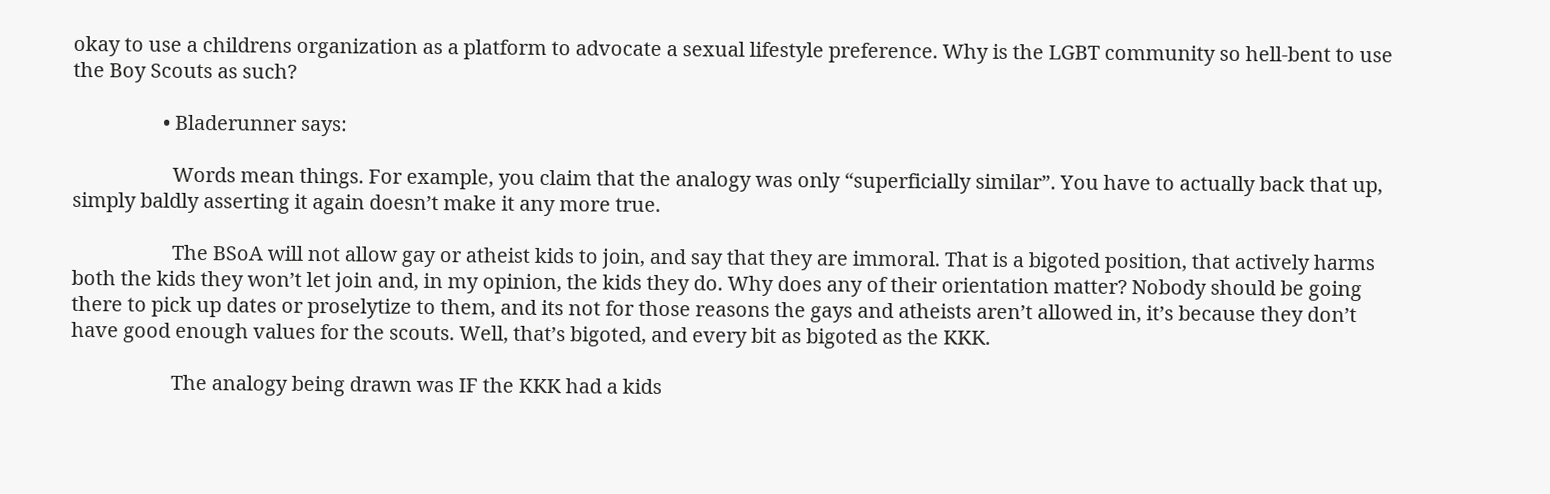okay to use a childrens organization as a platform to advocate a sexual lifestyle preference. Why is the LGBT community so hell-bent to use the Boy Scouts as such?

                  • Bladerunner says:

                    Words mean things. For example, you claim that the analogy was only “superficially similar”. You have to actually back that up, simply baldly asserting it again doesn’t make it any more true.

                    The BSoA will not allow gay or atheist kids to join, and say that they are immoral. That is a bigoted position, that actively harms both the kids they won’t let join and, in my opinion, the kids they do. Why does any of their orientation matter? Nobody should be going there to pick up dates or proselytize to them, and its not for those reasons the gays and atheists aren’t allowed in, it’s because they don’t have good enough values for the scouts. Well, that’s bigoted, and every bit as bigoted as the KKK.

                    The analogy being drawn was IF the KKK had a kids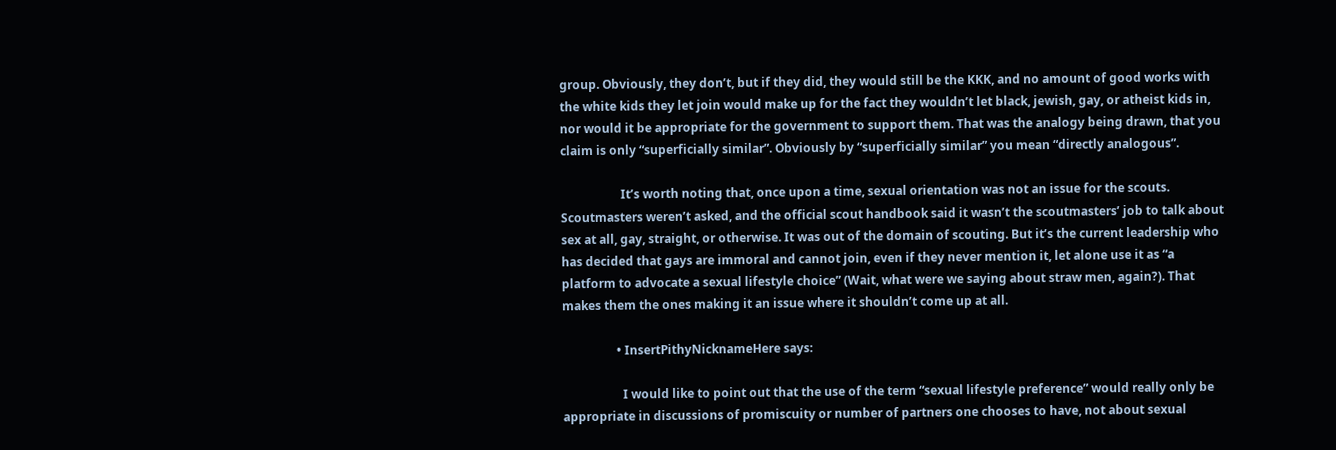group. Obviously, they don’t, but if they did, they would still be the KKK, and no amount of good works with the white kids they let join would make up for the fact they wouldn’t let black, jewish, gay, or atheist kids in, nor would it be appropriate for the government to support them. That was the analogy being drawn, that you claim is only “superficially similar”. Obviously by “superficially similar” you mean “directly analogous”.

                    It’s worth noting that, once upon a time, sexual orientation was not an issue for the scouts. Scoutmasters weren’t asked, and the official scout handbook said it wasn’t the scoutmasters’ job to talk about sex at all, gay, straight, or otherwise. It was out of the domain of scouting. But it’s the current leadership who has decided that gays are immoral and cannot join, even if they never mention it, let alone use it as “a platform to advocate a sexual lifestyle choice” (Wait, what were we saying about straw men, again?). That makes them the ones making it an issue where it shouldn’t come up at all.

                  • InsertPithyNicknameHere says:

                    I would like to point out that the use of the term “sexual lifestyle preference” would really only be appropriate in discussions of promiscuity or number of partners one chooses to have, not about sexual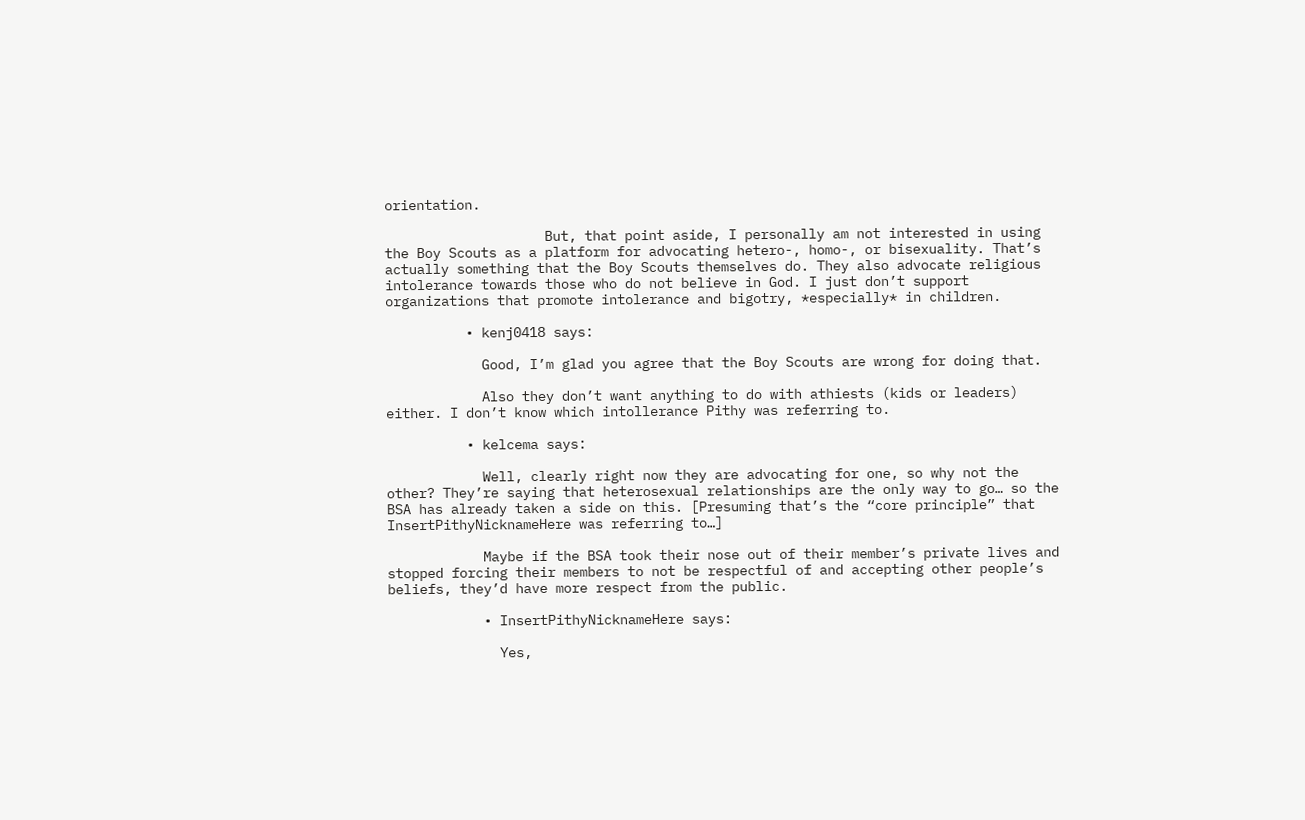orientation.

                    But, that point aside, I personally am not interested in using the Boy Scouts as a platform for advocating hetero-, homo-, or bisexuality. That’s actually something that the Boy Scouts themselves do. They also advocate religious intolerance towards those who do not believe in God. I just don’t support organizations that promote intolerance and bigotry, *especially* in children.

          • kenj0418 says:

            Good, I’m glad you agree that the Boy Scouts are wrong for doing that.

            Also they don’t want anything to do with athiests (kids or leaders) either. I don’t know which intollerance Pithy was referring to.

          • kelcema says:

            Well, clearly right now they are advocating for one, so why not the other? They’re saying that heterosexual relationships are the only way to go… so the BSA has already taken a side on this. [Presuming that’s the “core principle” that InsertPithyNicknameHere was referring to…]

            Maybe if the BSA took their nose out of their member’s private lives and stopped forcing their members to not be respectful of and accepting other people’s beliefs, they’d have more respect from the public.

            • InsertPithyNicknameHere says:

              Yes,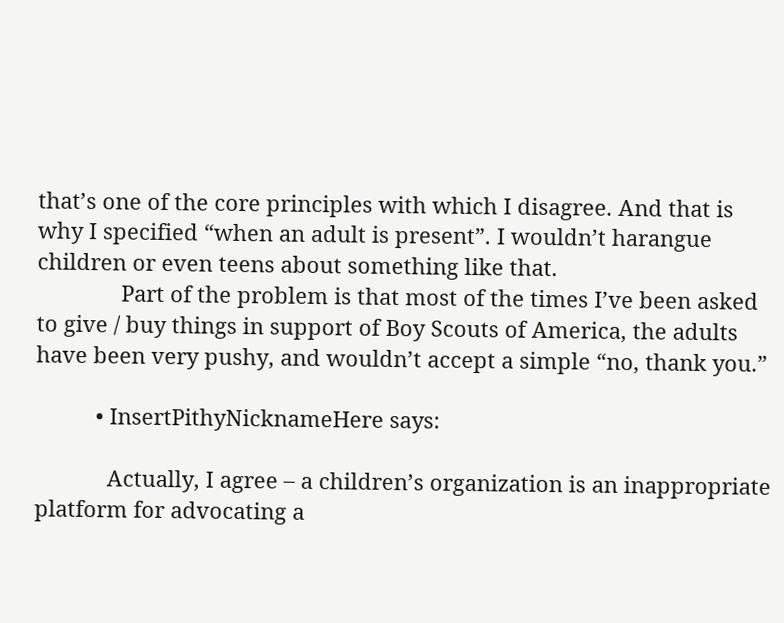that’s one of the core principles with which I disagree. And that is why I specified “when an adult is present”. I wouldn’t harangue children or even teens about something like that.
              Part of the problem is that most of the times I’ve been asked to give / buy things in support of Boy Scouts of America, the adults have been very pushy, and wouldn’t accept a simple “no, thank you.”

          • InsertPithyNicknameHere says:

            Actually, I agree – a children’s organization is an inappropriate platform for advocating a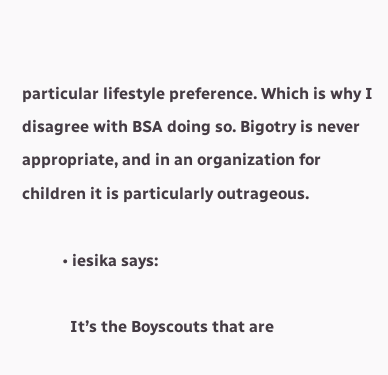particular lifestyle preference. Which is why I disagree with BSA doing so. Bigotry is never appropriate, and in an organization for children it is particularly outrageous.

          • iesika says:

            It’s the Boyscouts that are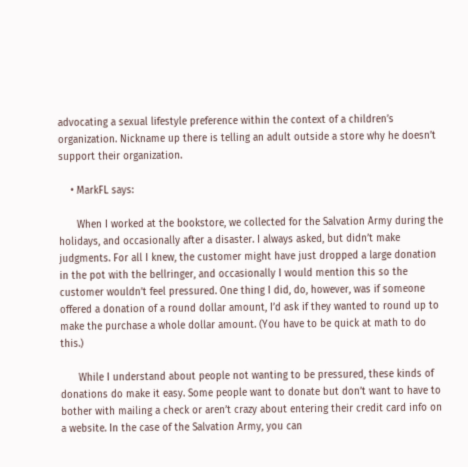advocating a sexual lifestyle preference within the context of a children’s organization. Nickname up there is telling an adult outside a store why he doesn’t support their organization.

    • MarkFL says:

      When I worked at the bookstore, we collected for the Salvation Army during the holidays, and occasionally after a disaster. I always asked, but didn’t make judgments. For all I knew, the customer might have just dropped a large donation in the pot with the bellringer, and occasionally I would mention this so the customer wouldn’t feel pressured. One thing I did, do, however, was if someone offered a donation of a round dollar amount, I’d ask if they wanted to round up to make the purchase a whole dollar amount. (You have to be quick at math to do this.)

      While I understand about people not wanting to be pressured, these kinds of donations do make it easy. Some people want to donate but don’t want to have to bother with mailing a check or aren’t crazy about entering their credit card info on a website. In the case of the Salvation Army, you can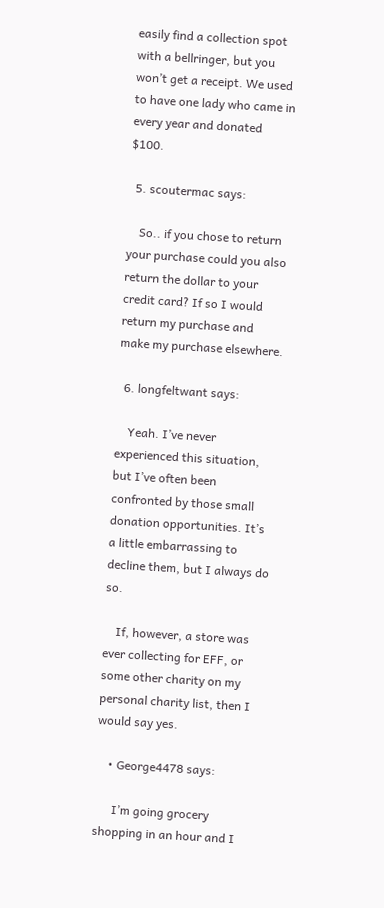easily find a collection spot with a bellringer, but you won’t get a receipt. We used to have one lady who came in every year and donated $100.

  5. scoutermac says:

    So.. if you chose to return your purchase could you also return the dollar to your credit card? If so I would return my purchase and make my purchase elsewhere.

  6. longfeltwant says:

    Yeah. I’ve never experienced this situation, but I’ve often been confronted by those small donation opportunities. It’s a little embarrassing to decline them, but I always do so.

    If, however, a store was ever collecting for EFF, or some other charity on my personal charity list, then I would say yes.

    • George4478 says:

      I’m going grocery shopping in an hour and I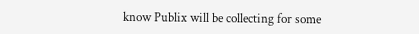know Publix will be collecting for some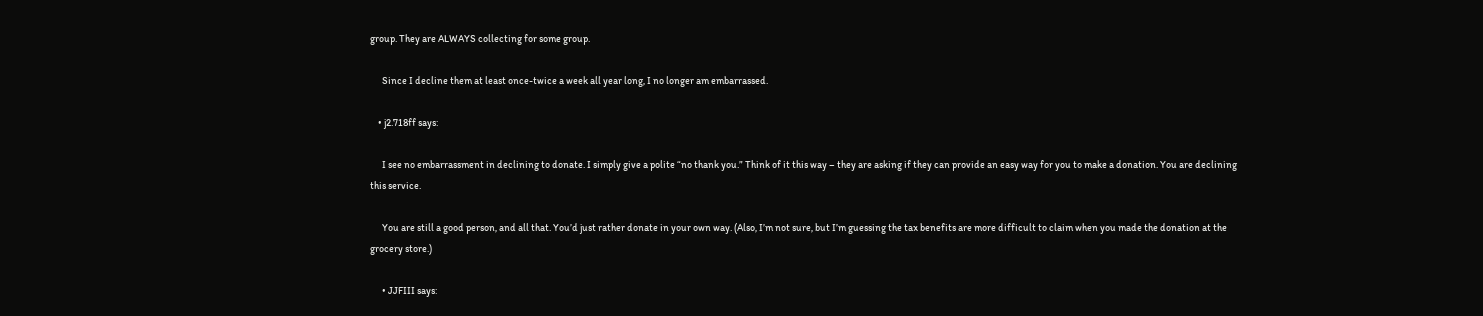group. They are ALWAYS collecting for some group.

      Since I decline them at least once-twice a week all year long, I no longer am embarrassed.

    • j2.718ff says:

      I see no embarrassment in declining to donate. I simply give a polite “no thank you.” Think of it this way – they are asking if they can provide an easy way for you to make a donation. You are declining this service.

      You are still a good person, and all that. You’d just rather donate in your own way. (Also, I’m not sure, but I’m guessing the tax benefits are more difficult to claim when you made the donation at the grocery store.)

      • JJFIII says: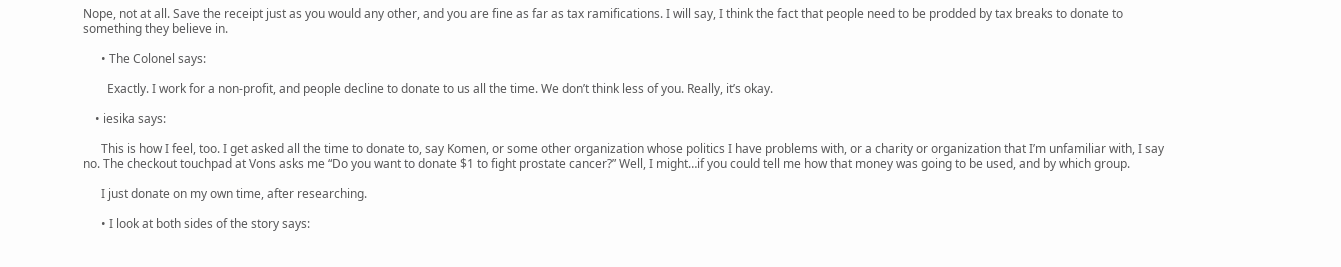Nope, not at all. Save the receipt just as you would any other, and you are fine as far as tax ramifications. I will say, I think the fact that people need to be prodded by tax breaks to donate to something they believe in.

      • The Colonel says:

        Exactly. I work for a non-profit, and people decline to donate to us all the time. We don’t think less of you. Really, it’s okay.

    • iesika says:

      This is how I feel, too. I get asked all the time to donate to, say Komen, or some other organization whose politics I have problems with, or a charity or organization that I’m unfamiliar with, I say no. The checkout touchpad at Vons asks me “Do you want to donate $1 to fight prostate cancer?” Well, I might…if you could tell me how that money was going to be used, and by which group.

      I just donate on my own time, after researching.

      • I look at both sides of the story says: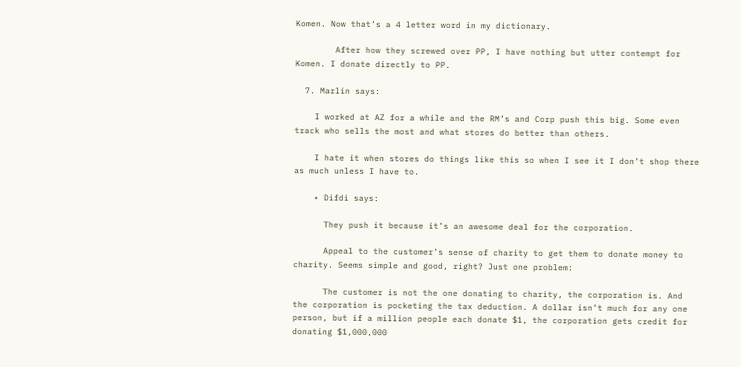Komen. Now that’s a 4 letter word in my dictionary.

        After how they screwed over PP, I have nothing but utter contempt for Komen. I donate directly to PP.

  7. Marlin says:

    I worked at AZ for a while and the RM’s and Corp push this big. Some even track who sells the most and what stores do better than others.

    I hate it when stores do things like this so when I see it I don’t shop there as much unless I have to.

    • Difdi says:

      They push it because it’s an awesome deal for the corporation.

      Appeal to the customer’s sense of charity to get them to donate money to charity. Seems simple and good, right? Just one problem:

      The customer is not the one donating to charity, the corporation is. And the corporation is pocketing the tax deduction. A dollar isn’t much for any one person, but if a million people each donate $1, the corporation gets credit for donating $1,000,000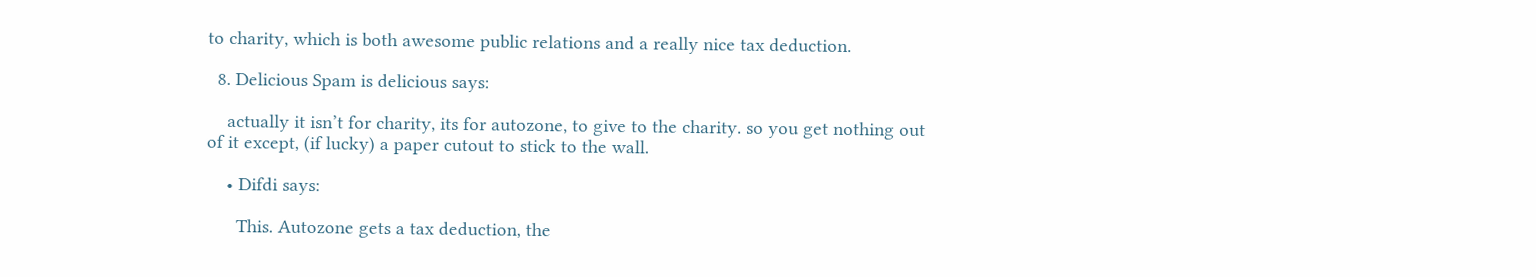to charity, which is both awesome public relations and a really nice tax deduction.

  8. Delicious Spam is delicious says:

    actually it isn’t for charity, its for autozone, to give to the charity. so you get nothing out of it except, (if lucky) a paper cutout to stick to the wall.

    • Difdi says:

      This. Autozone gets a tax deduction, the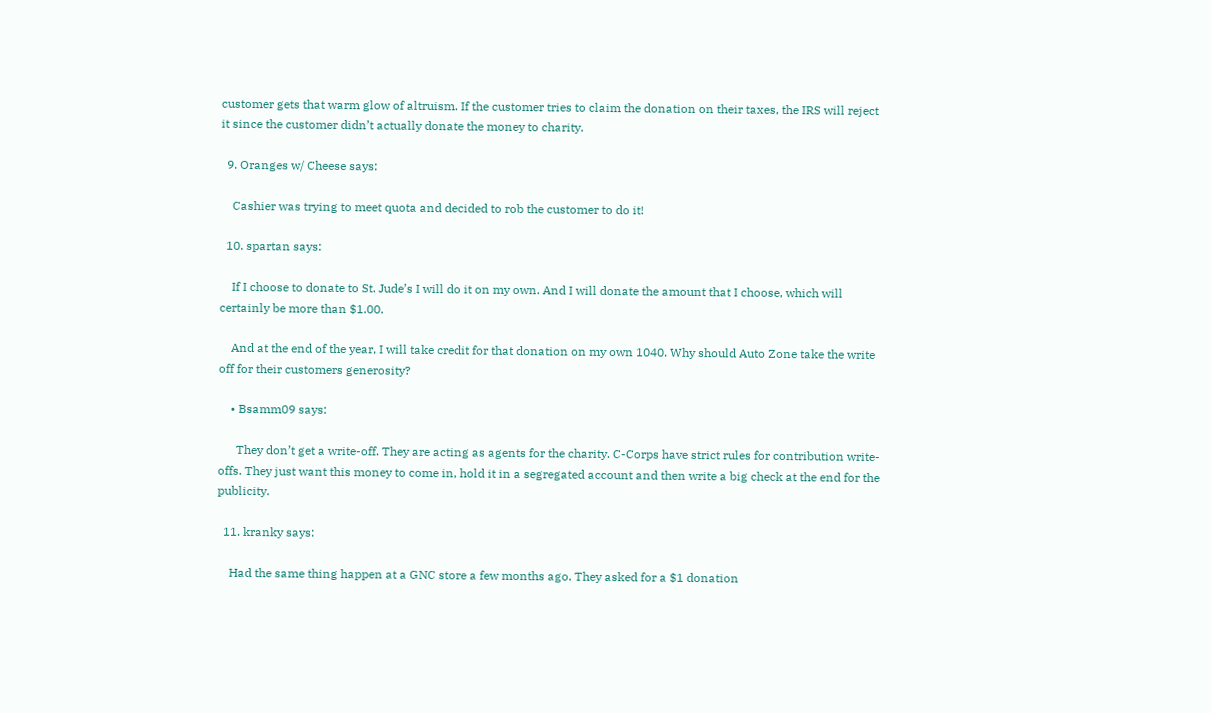customer gets that warm glow of altruism. If the customer tries to claim the donation on their taxes, the IRS will reject it since the customer didn’t actually donate the money to charity.

  9. Oranges w/ Cheese says:

    Cashier was trying to meet quota and decided to rob the customer to do it!

  10. spartan says:

    If I choose to donate to St. Jude’s I will do it on my own. And I will donate the amount that I choose, which will certainly be more than $1.00.

    And at the end of the year, I will take credit for that donation on my own 1040. Why should Auto Zone take the write off for their customers generosity?

    • Bsamm09 says:

      They don’t get a write-off. They are acting as agents for the charity. C-Corps have strict rules for contribution write-offs. They just want this money to come in, hold it in a segregated account and then write a big check at the end for the publicity.

  11. kranky says:

    Had the same thing happen at a GNC store a few months ago. They asked for a $1 donation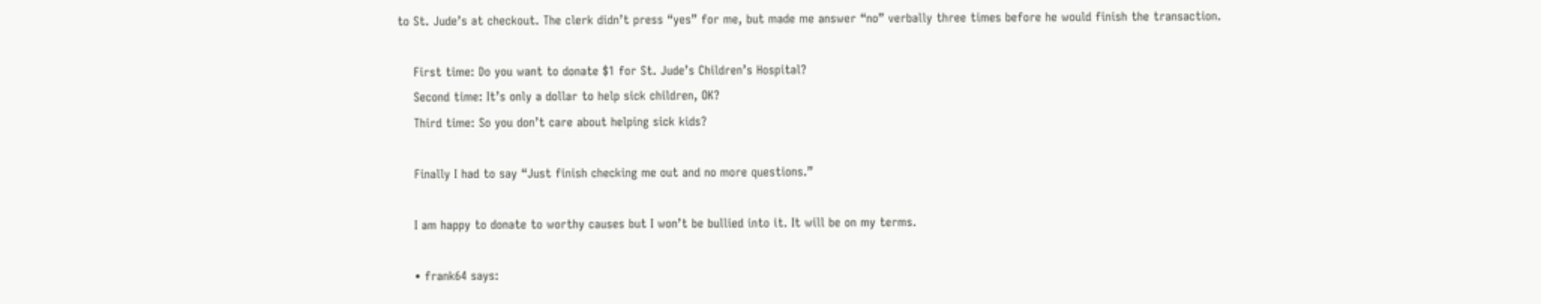to St. Jude’s at checkout. The clerk didn’t press “yes” for me, but made me answer “no” verbally three times before he would finish the transaction.

    First time: Do you want to donate $1 for St. Jude’s Children’s Hospital?
    Second time: It’s only a dollar to help sick children, OK?
    Third time: So you don’t care about helping sick kids?

    Finally I had to say “Just finish checking me out and no more questions.”

    I am happy to donate to worthy causes but I won’t be bullied into it. It will be on my terms.

    • frank64 says: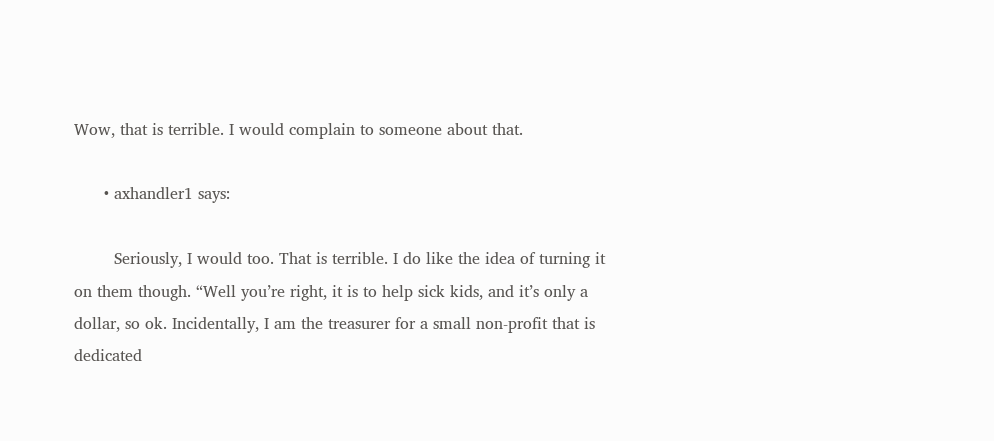Wow, that is terrible. I would complain to someone about that.

      • axhandler1 says:

        Seriously, I would too. That is terrible. I do like the idea of turning it on them though. “Well you’re right, it is to help sick kids, and it’s only a dollar, so ok. Incidentally, I am the treasurer for a small non-profit that is dedicated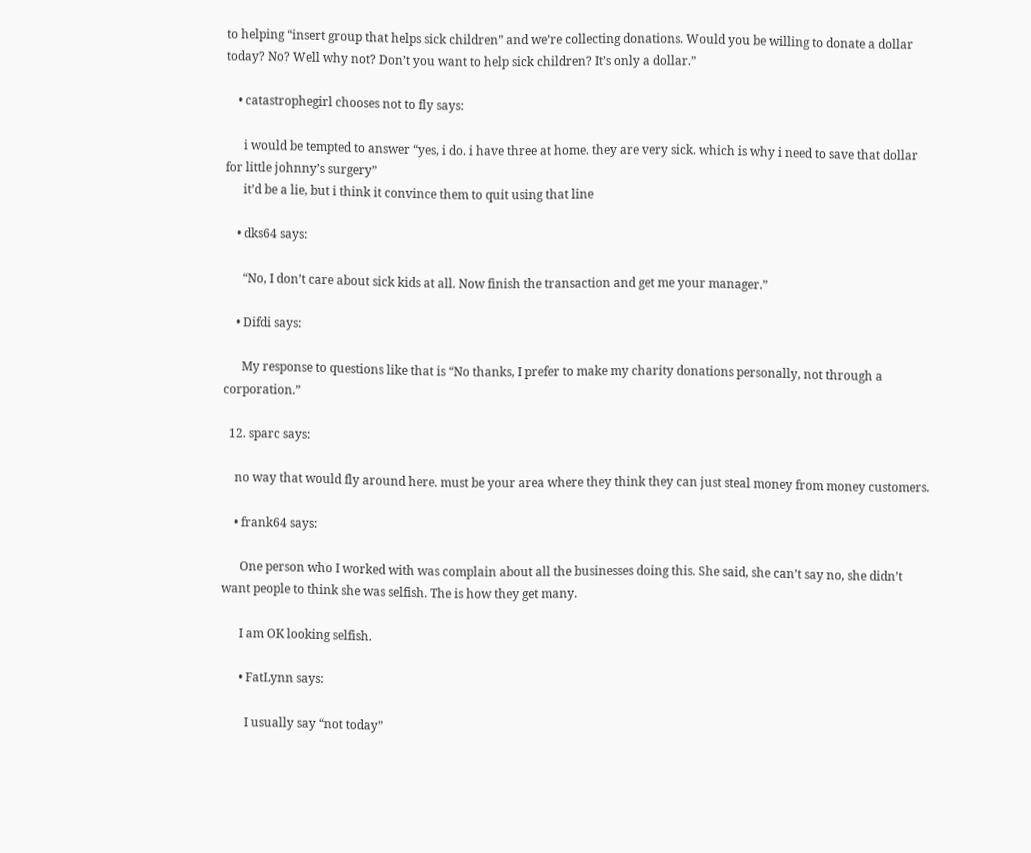to helping “insert group that helps sick children” and we’re collecting donations. Would you be willing to donate a dollar today? No? Well why not? Don’t you want to help sick children? It’s only a dollar.”

    • catastrophegirl chooses not to fly says:

      i would be tempted to answer “yes, i do. i have three at home. they are very sick. which is why i need to save that dollar for little johnny’s surgery”
      it’d be a lie, but i think it convince them to quit using that line

    • dks64 says:

      “No, I don’t care about sick kids at all. Now finish the transaction and get me your manager.”

    • Difdi says:

      My response to questions like that is “No thanks, I prefer to make my charity donations personally, not through a corporation.”

  12. sparc says:

    no way that would fly around here. must be your area where they think they can just steal money from money customers.

    • frank64 says:

      One person who I worked with was complain about all the businesses doing this. She said, she can’t say no, she didn’t want people to think she was selfish. The is how they get many.

      I am OK looking selfish.

      • FatLynn says:

        I usually say “not today”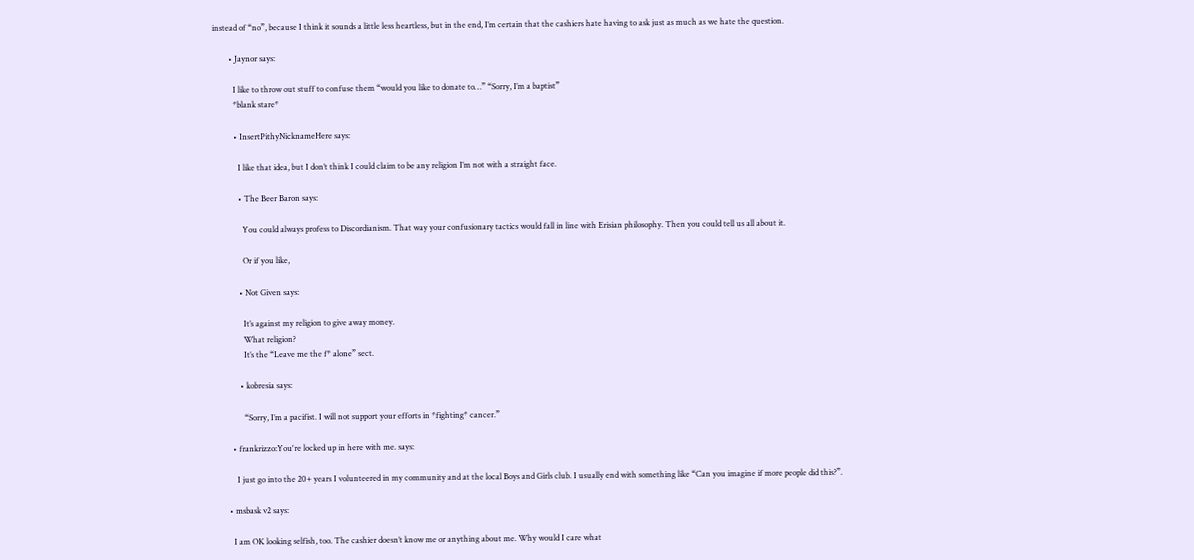instead of “no”, because I think it sounds a little less heartless, but in the end, I’m certain that the cashiers hate having to ask just as much as we hate the question.

        • Jaynor says:

          I like to throw out stuff to confuse them “would you like to donate to…” “Sorry, I’m a baptist”
          *blank stare*

          • InsertPithyNicknameHere says:

            I like that idea, but I don’t think I could claim to be any religion I’m not with a straight face.

            • The Beer Baron says:

              You could always profess to Discordianism. That way your confusionary tactics would fall in line with Erisian philosophy. Then you could tell us all about it.

              Or if you like,

            • Not Given says:

              It’s against my religion to give away money.
              What religion?
              It’s the “Leave me the f* alone” sect.

            • kobresia says:

              “Sorry, I’m a pacifist. I will not support your efforts in *fighting* cancer.”

        • frankrizzo:You're locked up in here with me. says:

          I just go into the 20+ years I volunteered in my community and at the local Boys and Girls club. I usually end with something like “Can you imagine if more people did this?”.

      • msbask v2 says:

        I am OK looking selfish, too. The cashier doesn’t know me or anything about me. Why would I care what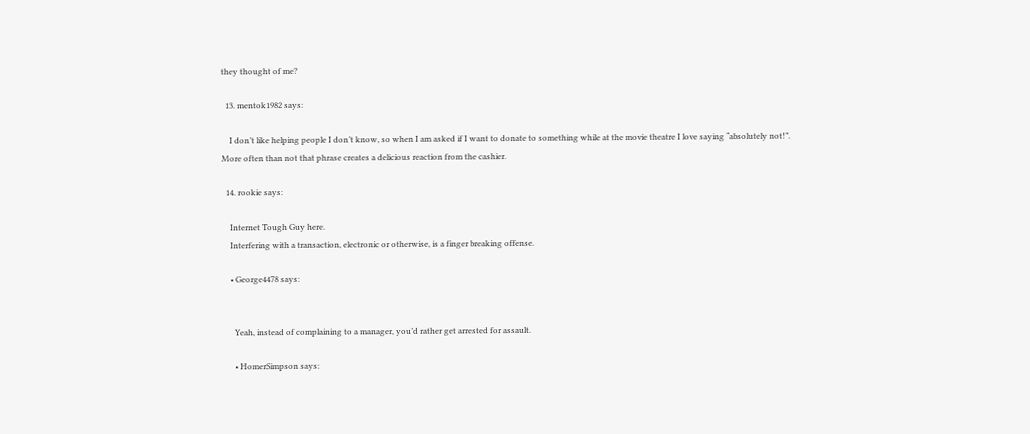they thought of me?

  13. mentok1982 says:

    I don’t like helping people I don’t know, so when I am asked if I want to donate to something while at the movie theatre I love saying “absolutely not!”. More often than not that phrase creates a delicious reaction from the cashier.

  14. rookie says:

    Internet Tough Guy here.
    Interfering with a transaction, electronic or otherwise, is a finger breaking offense.

    • George4478 says:


      Yeah, instead of complaining to a manager, you’d rather get arrested for assault.

      • HomerSimpson says: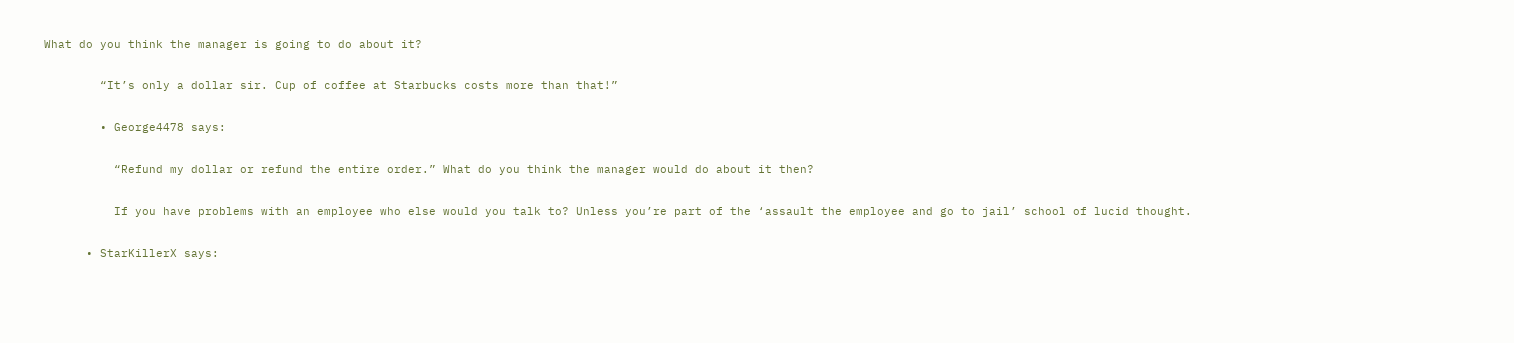What do you think the manager is going to do about it?

        “It’s only a dollar sir. Cup of coffee at Starbucks costs more than that!”

        • George4478 says:

          “Refund my dollar or refund the entire order.” What do you think the manager would do about it then?

          If you have problems with an employee who else would you talk to? Unless you’re part of the ‘assault the employee and go to jail’ school of lucid thought.

      • StarKillerX says: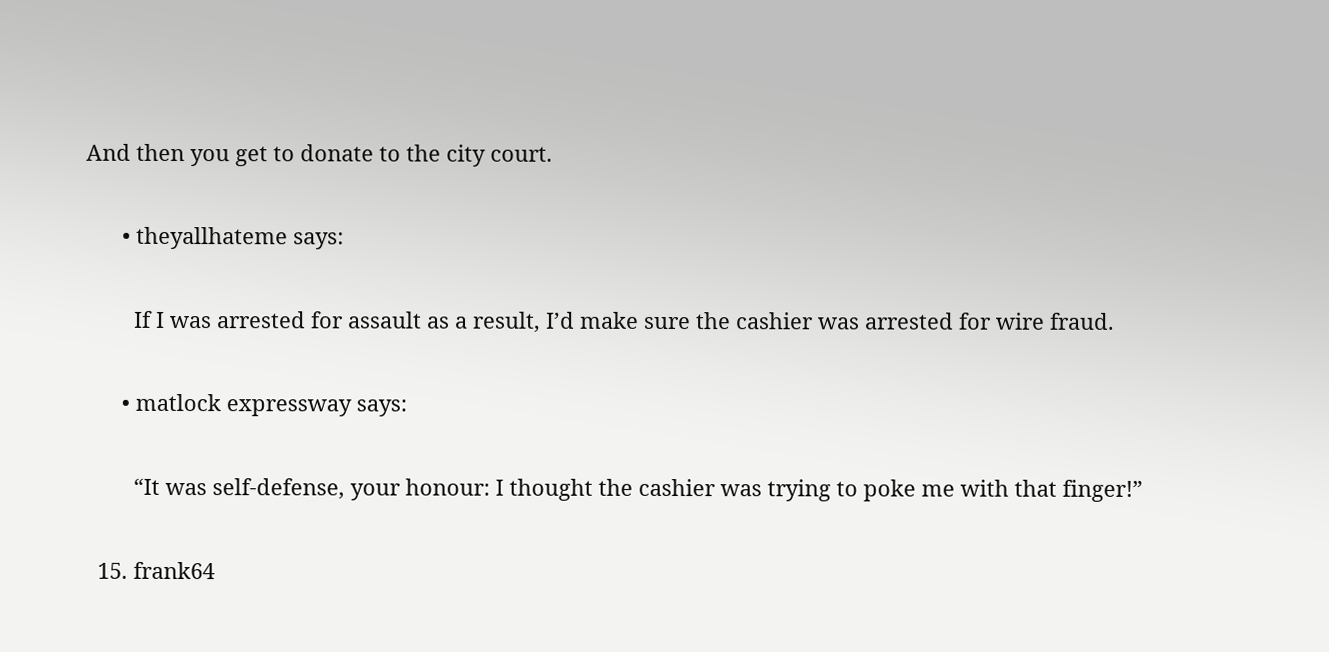And then you get to donate to the city court.

      • theyallhateme says:

        If I was arrested for assault as a result, I’d make sure the cashier was arrested for wire fraud.

      • matlock expressway says:

        “It was self-defense, your honour: I thought the cashier was trying to poke me with that finger!”

  15. frank64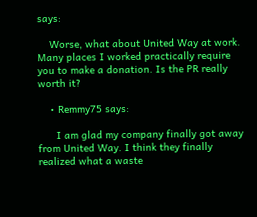says:

    Worse, what about United Way at work. Many places I worked practically require you to make a donation. Is the PR really worth it?

    • Remmy75 says:

      I am glad my company finally got away from United Way. I think they finally realized what a waste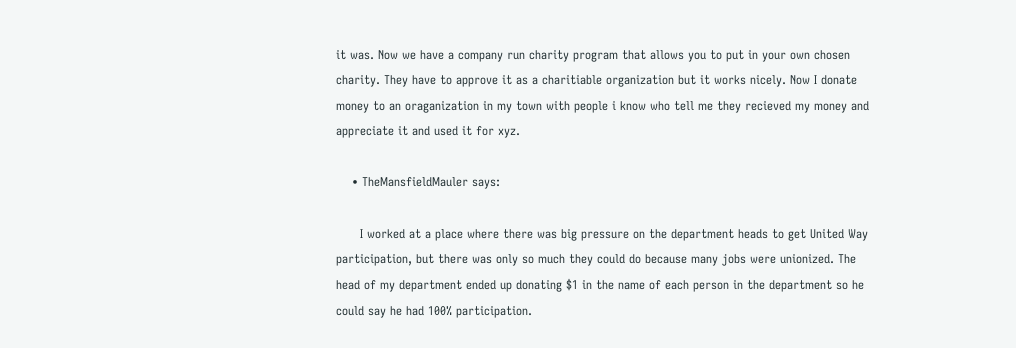it was. Now we have a company run charity program that allows you to put in your own chosen charity. They have to approve it as a charitiable organization but it works nicely. Now I donate money to an oraganization in my town with people i know who tell me they recieved my money and appreciate it and used it for xyz.

    • TheMansfieldMauler says:

      I worked at a place where there was big pressure on the department heads to get United Way participation, but there was only so much they could do because many jobs were unionized. The head of my department ended up donating $1 in the name of each person in the department so he could say he had 100% participation.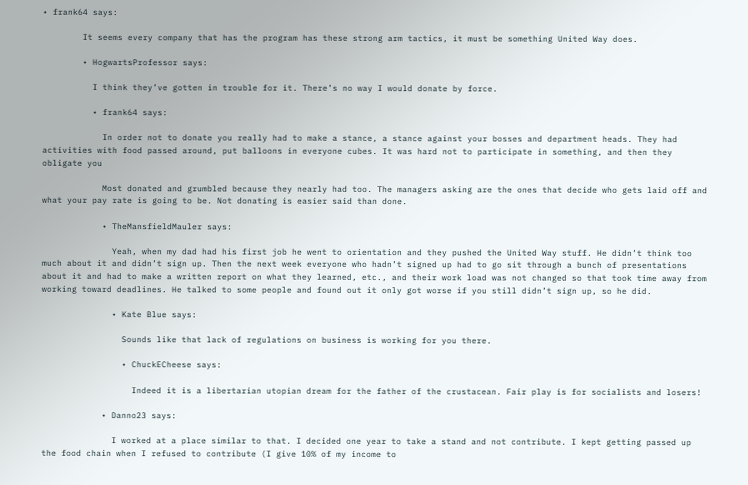• frank64 says:

        It seems every company that has the program has these strong arm tactics, it must be something United Way does.

        • HogwartsProfessor says:

          I think they’ve gotten in trouble for it. There’s no way I would donate by force.

          • frank64 says:

            In order not to donate you really had to make a stance, a stance against your bosses and department heads. They had activities with food passed around, put balloons in everyone cubes. It was hard not to participate in something, and then they obligate you

            Most donated and grumbled because they nearly had too. The managers asking are the ones that decide who gets laid off and what your pay rate is going to be. Not donating is easier said than done.

            • TheMansfieldMauler says:

              Yeah, when my dad had his first job he went to orientation and they pushed the United Way stuff. He didn’t think too much about it and didn’t sign up. Then the next week everyone who hadn’t signed up had to go sit through a bunch of presentations about it and had to make a written report on what they learned, etc., and their work load was not changed so that took time away from working toward deadlines. He talked to some people and found out it only got worse if you still didn’t sign up, so he did.

              • Kate Blue says:

                Sounds like that lack of regulations on business is working for you there.

                • ChuckECheese says:

                  Indeed it is a libertarian utopian dream for the father of the crustacean. Fair play is for socialists and losers!

            • Danno23 says:

              I worked at a place similar to that. I decided one year to take a stand and not contribute. I kept getting passed up the food chain when I refused to contribute (I give 10% of my income to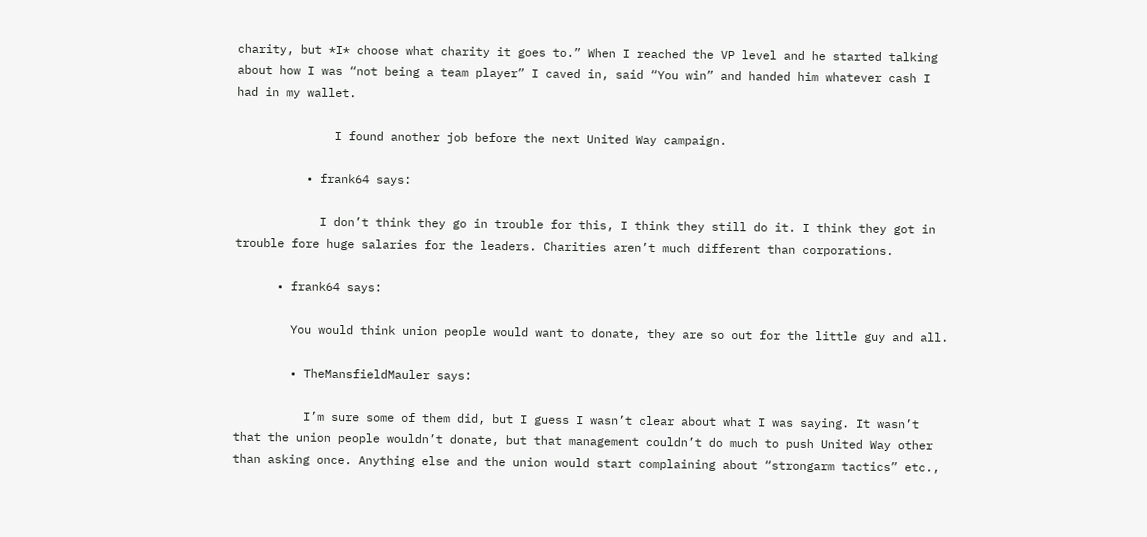charity, but *I* choose what charity it goes to.” When I reached the VP level and he started talking about how I was “not being a team player” I caved in, said “You win” and handed him whatever cash I had in my wallet.

              I found another job before the next United Way campaign.

          • frank64 says:

            I don’t think they go in trouble for this, I think they still do it. I think they got in trouble fore huge salaries for the leaders. Charities aren’t much different than corporations.

      • frank64 says:

        You would think union people would want to donate, they are so out for the little guy and all.

        • TheMansfieldMauler says:

          I’m sure some of them did, but I guess I wasn’t clear about what I was saying. It wasn’t that the union people wouldn’t donate, but that management couldn’t do much to push United Way other than asking once. Anything else and the union would start complaining about “strongarm tactics” etc.,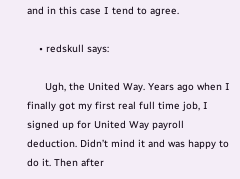and in this case I tend to agree.

    • redskull says:

      Ugh, the United Way. Years ago when I finally got my first real full time job, I signed up for United Way payroll deduction. Didn’t mind it and was happy to do it. Then after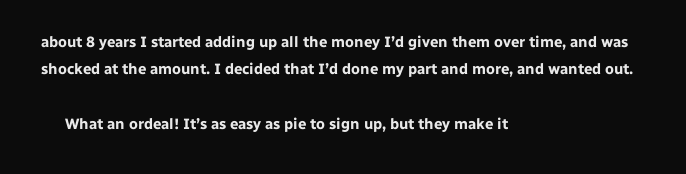about 8 years I started adding up all the money I’d given them over time, and was shocked at the amount. I decided that I’d done my part and more, and wanted out.

      What an ordeal! It’s as easy as pie to sign up, but they make it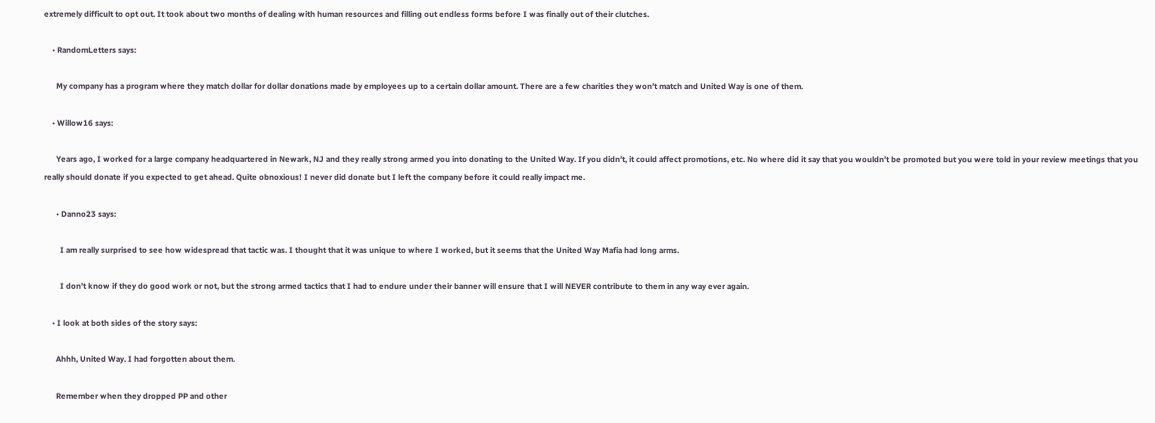extremely difficult to opt out. It took about two months of dealing with human resources and filling out endless forms before I was finally out of their clutches.

    • RandomLetters says:

      My company has a program where they match dollar for dollar donations made by employees up to a certain dollar amount. There are a few charities they won’t match and United Way is one of them.

    • Willow16 says:

      Years ago, I worked for a large company headquartered in Newark, NJ and they really strong armed you into donating to the United Way. If you didn’t, it could affect promotions, etc. No where did it say that you wouldn’t be promoted but you were told in your review meetings that you really should donate if you expected to get ahead. Quite obnoxious! I never did donate but I left the company before it could really impact me.

      • Danno23 says:

        I am really surprised to see how widespread that tactic was. I thought that it was unique to where I worked, but it seems that the United Way Mafia had long arms.

        I don’t know if they do good work or not, but the strong armed tactics that I had to endure under their banner will ensure that I will NEVER contribute to them in any way ever again.

    • I look at both sides of the story says:

      Ahhh, United Way. I had forgotten about them.

      Remember when they dropped PP and other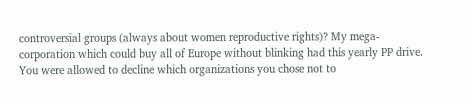controversial groups (always about women reproductive rights)? My mega-corporation which could buy all of Europe without blinking had this yearly PP drive. You were allowed to decline which organizations you chose not to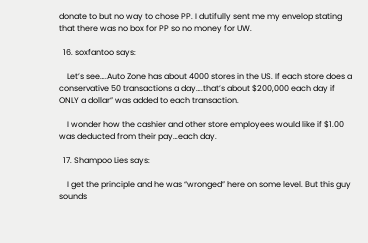donate to but no way to chose PP. I dutifully sent me my envelop stating that there was no box for PP so no money for UW.

  16. soxfantoo says:

    Let’s see….Auto Zone has about 4000 stores in the US. If each store does a conservative 50 transactions a day….that’s about $200,000 each day if ONLY a dollar” was added to each transaction.

    I wonder how the cashier and other store employees would like if $1.00 was deducted from their pay…each day.

  17. Shampoo Lies says:

    I get the principle and he was “wronged” here on some level. But this guy sounds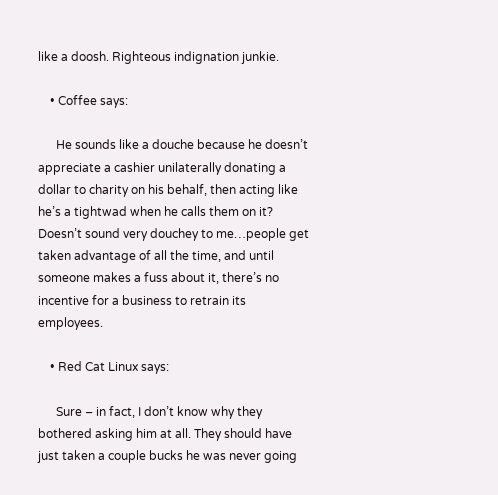like a doosh. Righteous indignation junkie.

    • Coffee says:

      He sounds like a douche because he doesn’t appreciate a cashier unilaterally donating a dollar to charity on his behalf, then acting like he’s a tightwad when he calls them on it? Doesn’t sound very douchey to me…people get taken advantage of all the time, and until someone makes a fuss about it, there’s no incentive for a business to retrain its employees.

    • Red Cat Linux says:

      Sure – in fact, I don’t know why they bothered asking him at all. They should have just taken a couple bucks he was never going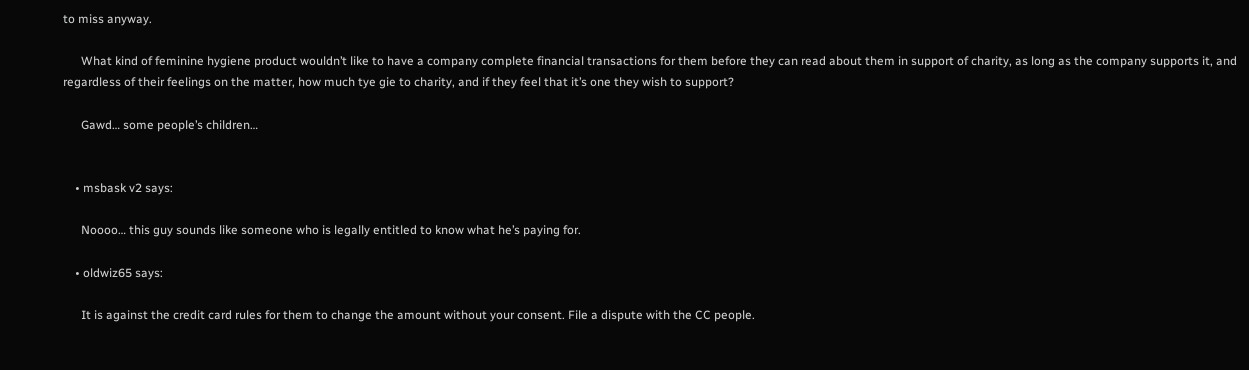to miss anyway.

      What kind of feminine hygiene product wouldn’t like to have a company complete financial transactions for them before they can read about them in support of charity, as long as the company supports it, and regardless of their feelings on the matter, how much tye gie to charity, and if they feel that it’s one they wish to support?

      Gawd… some people’s children…


    • msbask v2 says:

      Noooo… this guy sounds like someone who is legally entitled to know what he’s paying for.

    • oldwiz65 says:

      It is against the credit card rules for them to change the amount without your consent. File a dispute with the CC people.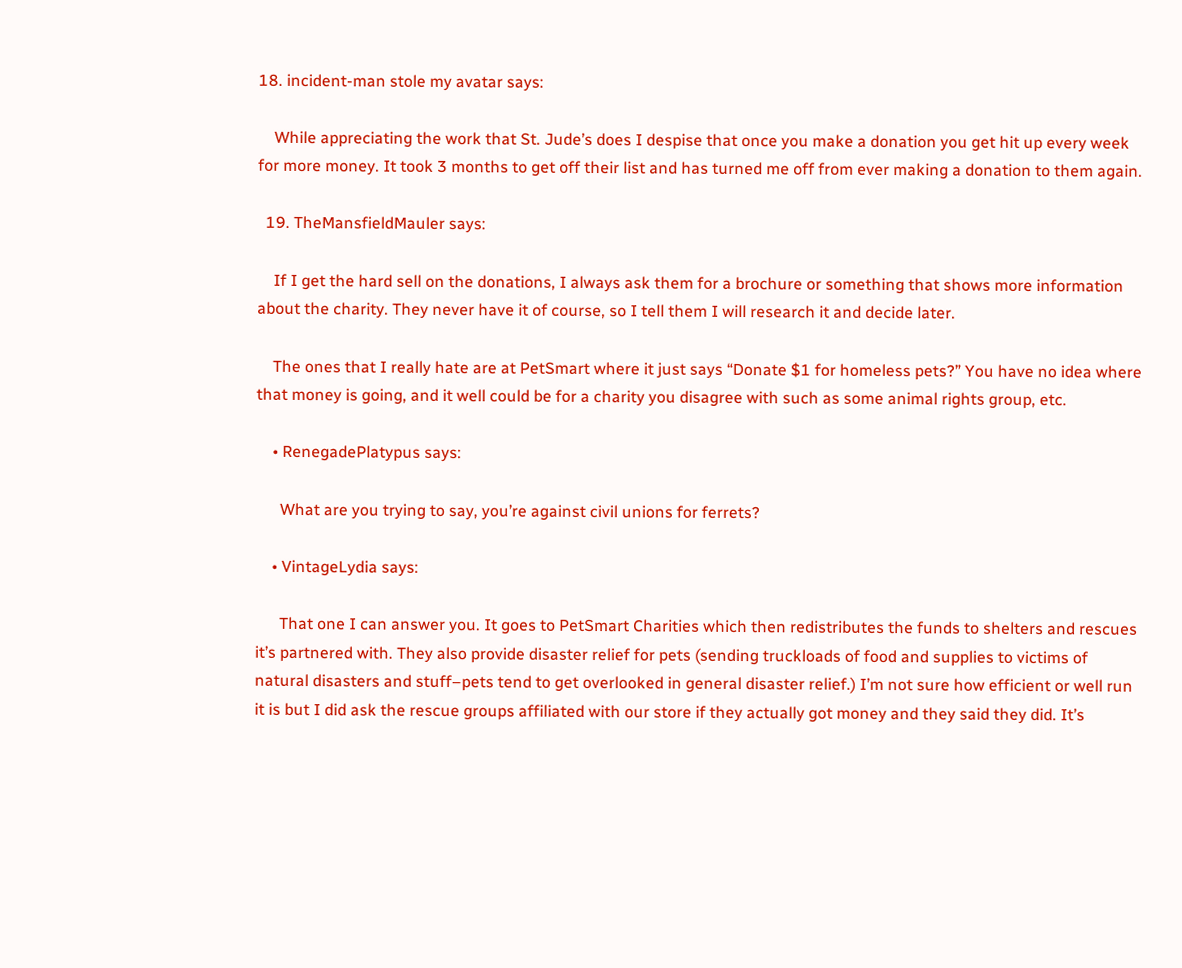18. incident-man stole my avatar says:

    While appreciating the work that St. Jude’s does I despise that once you make a donation you get hit up every week for more money. It took 3 months to get off their list and has turned me off from ever making a donation to them again.

  19. TheMansfieldMauler says:

    If I get the hard sell on the donations, I always ask them for a brochure or something that shows more information about the charity. They never have it of course, so I tell them I will research it and decide later.

    The ones that I really hate are at PetSmart where it just says “Donate $1 for homeless pets?” You have no idea where that money is going, and it well could be for a charity you disagree with such as some animal rights group, etc.

    • RenegadePlatypus says:

      What are you trying to say, you’re against civil unions for ferrets?

    • VintageLydia says:

      That one I can answer you. It goes to PetSmart Charities which then redistributes the funds to shelters and rescues it’s partnered with. They also provide disaster relief for pets (sending truckloads of food and supplies to victims of natural disasters and stuff–pets tend to get overlooked in general disaster relief.) I’m not sure how efficient or well run it is but I did ask the rescue groups affiliated with our store if they actually got money and they said they did. It’s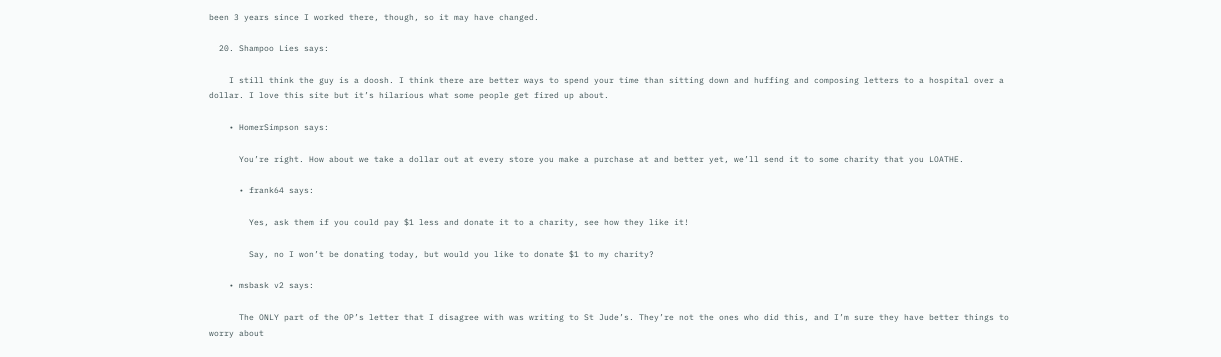been 3 years since I worked there, though, so it may have changed.

  20. Shampoo Lies says:

    I still think the guy is a doosh. I think there are better ways to spend your time than sitting down and huffing and composing letters to a hospital over a dollar. I love this site but it’s hilarious what some people get fired up about.

    • HomerSimpson says:

      You’re right. How about we take a dollar out at every store you make a purchase at and better yet, we’ll send it to some charity that you LOATHE.

      • frank64 says:

        Yes, ask them if you could pay $1 less and donate it to a charity, see how they like it!

        Say, no I won’t be donating today, but would you like to donate $1 to my charity?

    • msbask v2 says:

      The ONLY part of the OP’s letter that I disagree with was writing to St Jude’s. They’re not the ones who did this, and I’m sure they have better things to worry about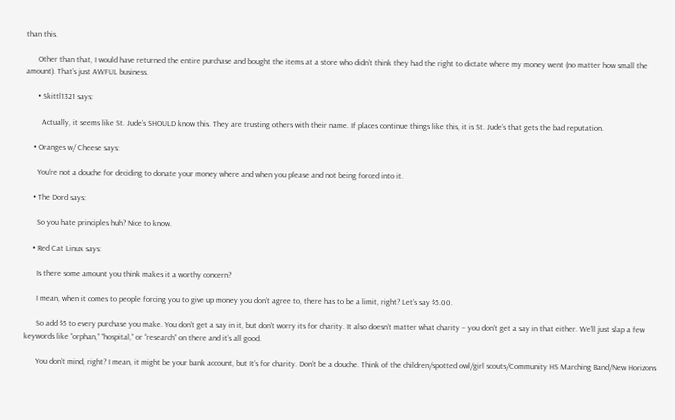than this.

      Other than that, I would have returned the entire purchase and bought the items at a store who didn’t think they had the right to dictate where my money went (no matter how small the amount). That’s just AWFUL business.

      • Skittl1321 says:

        Actually, it seems like St. Jude’s SHOULD know this. They are trusting others with their name. If places continue things like this, it is St. Jude’s that gets the bad reputation.

    • Oranges w/ Cheese says:

      You’re not a douche for deciding to donate your money where and when you please and not being forced into it.

    • The Dord says:

      So you hate principles huh? Nice to know.

    • Red Cat Linux says:

      Is there some amount you think makes it a worthy concern?

      I mean, when it comes to people forcing you to give up money you don’t agree to, there has to be a limit, right? Let’s say $5.00.

      So add $5 to every purchase you make. You don’t get a say in it, but don’t worry its for charity. It also doesn’t matter what charity – you don’t get a say in that either. We’ll just slap a few keywords like “orphan,” “hospital,” or “research” on there and it’s all good.

      You don’t mind, right? I mean, it might be your bank account, but It’s for charity. Don’t be a douche. Think of the children/spotted owl/girl scouts/Community HS Marching Band/New Horizons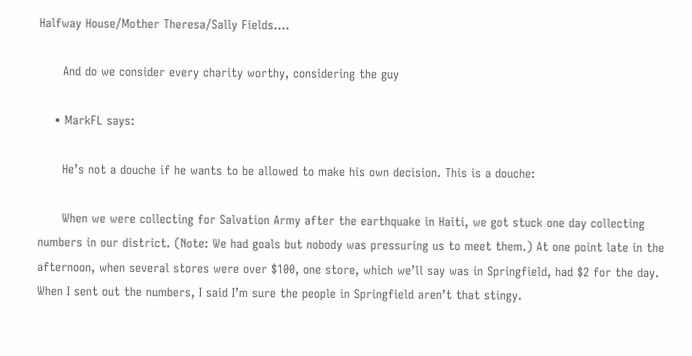Halfway House/Mother Theresa/Sally Fields….

      And do we consider every charity worthy, considering the guy

    • MarkFL says:

      He’s not a douche if he wants to be allowed to make his own decision. This is a douche:

      When we were collecting for Salvation Army after the earthquake in Haiti, we got stuck one day collecting numbers in our district. (Note: We had goals but nobody was pressuring us to meet them.) At one point late in the afternoon, when several stores were over $100, one store, which we’ll say was in Springfield, had $2 for the day. When I sent out the numbers, I said I’m sure the people in Springfield aren’t that stingy.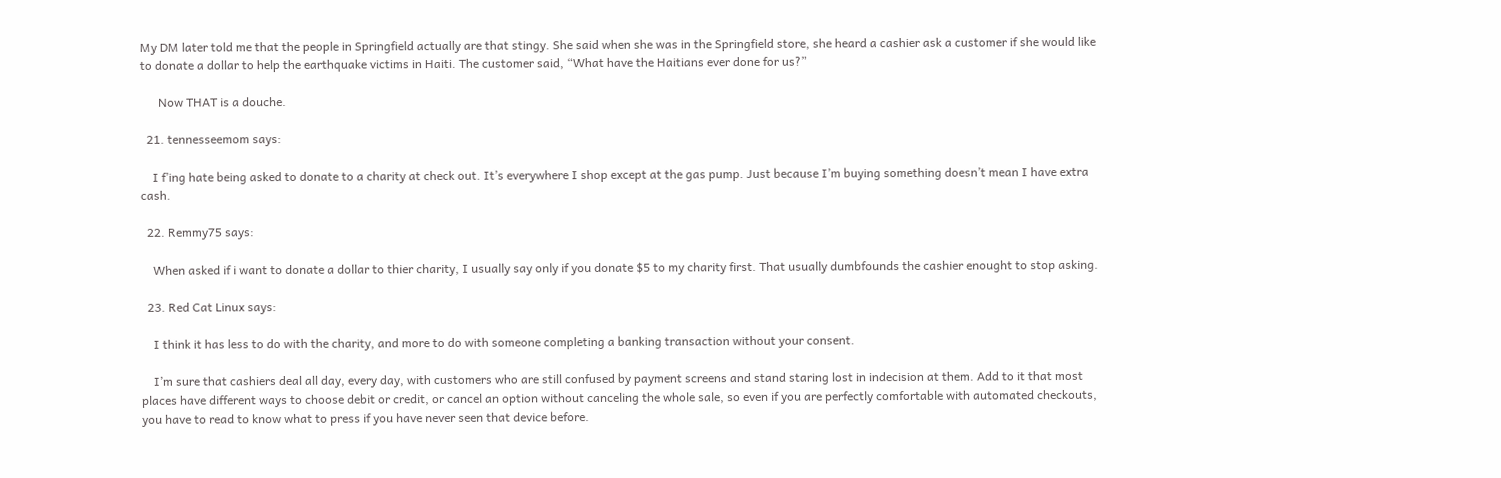My DM later told me that the people in Springfield actually are that stingy. She said when she was in the Springfield store, she heard a cashier ask a customer if she would like to donate a dollar to help the earthquake victims in Haiti. The customer said, “What have the Haitians ever done for us?”

      Now THAT is a douche.

  21. tennesseemom says:

    I f’ing hate being asked to donate to a charity at check out. It’s everywhere I shop except at the gas pump. Just because I’m buying something doesn’t mean I have extra cash.

  22. Remmy75 says:

    When asked if i want to donate a dollar to thier charity, I usually say only if you donate $5 to my charity first. That usually dumbfounds the cashier enought to stop asking.

  23. Red Cat Linux says:

    I think it has less to do with the charity, and more to do with someone completing a banking transaction without your consent.

    I’m sure that cashiers deal all day, every day, with customers who are still confused by payment screens and stand staring lost in indecision at them. Add to it that most places have different ways to choose debit or credit, or cancel an option without canceling the whole sale, so even if you are perfectly comfortable with automated checkouts, you have to read to know what to press if you have never seen that device before.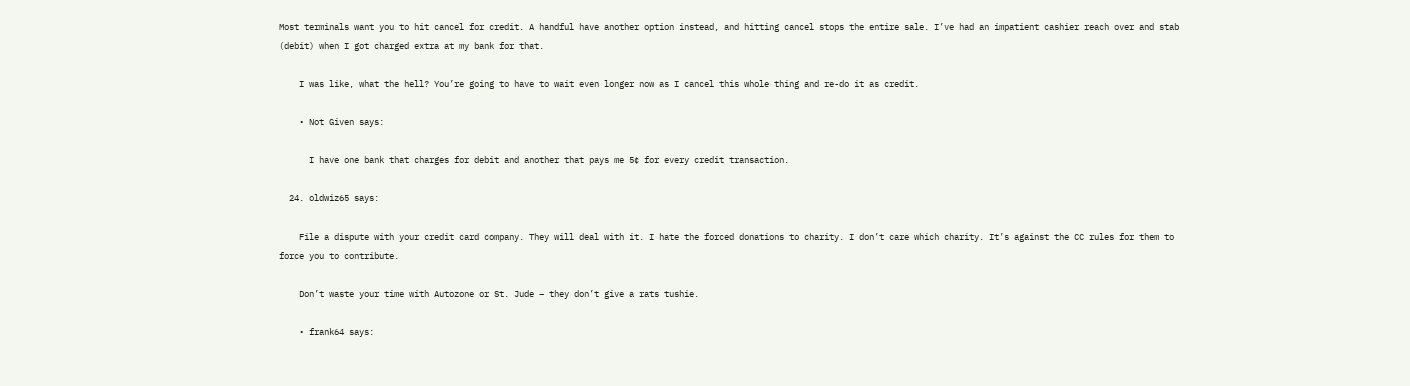Most terminals want you to hit cancel for credit. A handful have another option instead, and hitting cancel stops the entire sale. I’ve had an impatient cashier reach over and stab (debit) when I got charged extra at my bank for that.

    I was like, what the hell? You’re going to have to wait even longer now as I cancel this whole thing and re-do it as credit.

    • Not Given says:

      I have one bank that charges for debit and another that pays me 5¢ for every credit transaction.

  24. oldwiz65 says:

    File a dispute with your credit card company. They will deal with it. I hate the forced donations to charity. I don’t care which charity. It’s against the CC rules for them to force you to contribute.

    Don’t waste your time with Autozone or St. Jude – they don’t give a rats tushie.

    • frank64 says: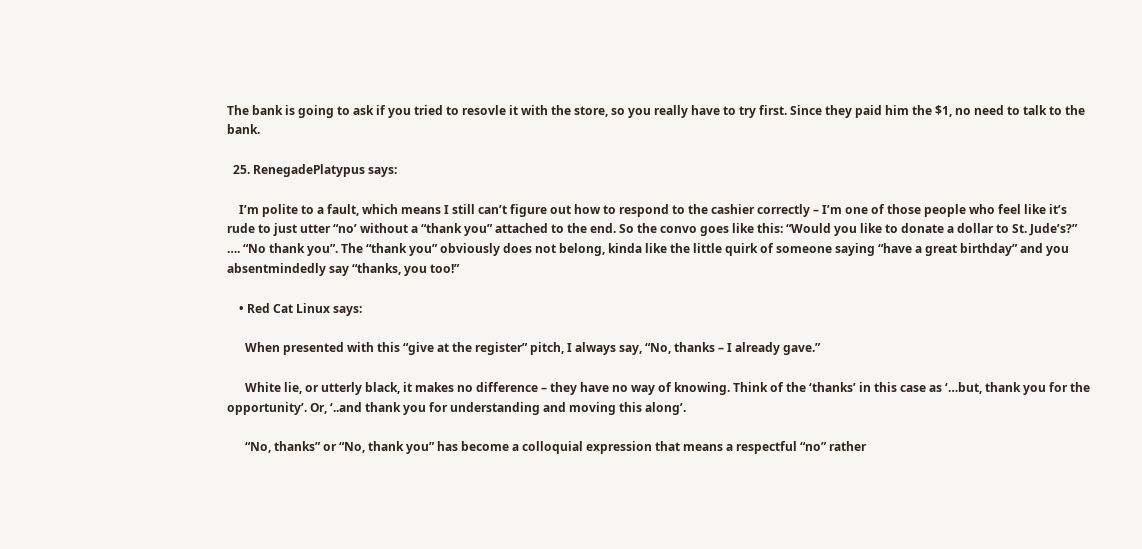The bank is going to ask if you tried to resovle it with the store, so you really have to try first. Since they paid him the $1, no need to talk to the bank.

  25. RenegadePlatypus says:

    I’m polite to a fault, which means I still can’t figure out how to respond to the cashier correctly – I’m one of those people who feel like it’s rude to just utter “no’ without a “thank you” attached to the end. So the convo goes like this: “Would you like to donate a dollar to St. Jude’s?” …. “No thank you”. The “thank you” obviously does not belong, kinda like the little quirk of someone saying “have a great birthday” and you absentmindedly say “thanks, you too!”

    • Red Cat Linux says:

      When presented with this “give at the register” pitch, I always say, “No, thanks – I already gave.”

      White lie, or utterly black, it makes no difference – they have no way of knowing. Think of the ‘thanks’ in this case as ‘…but, thank you for the opportunity’. Or, ‘..and thank you for understanding and moving this along’.

      “No, thanks” or “No, thank you” has become a colloquial expression that means a respectful “no” rather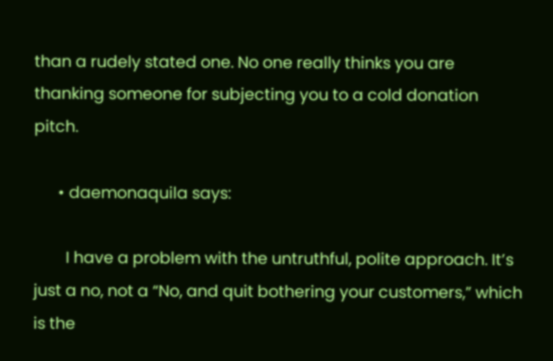than a rudely stated one. No one really thinks you are thanking someone for subjecting you to a cold donation pitch.

      • daemonaquila says:

        I have a problem with the untruthful, polite approach. It’s just a no, not a “No, and quit bothering your customers,” which is the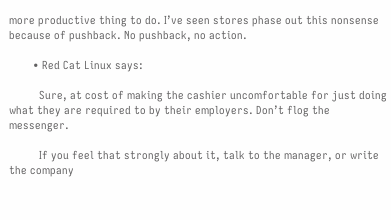more productive thing to do. I’ve seen stores phase out this nonsense because of pushback. No pushback, no action.

        • Red Cat Linux says:

          Sure, at cost of making the cashier uncomfortable for just doing what they are required to by their employers. Don’t flog the messenger.

          If you feel that strongly about it, talk to the manager, or write the company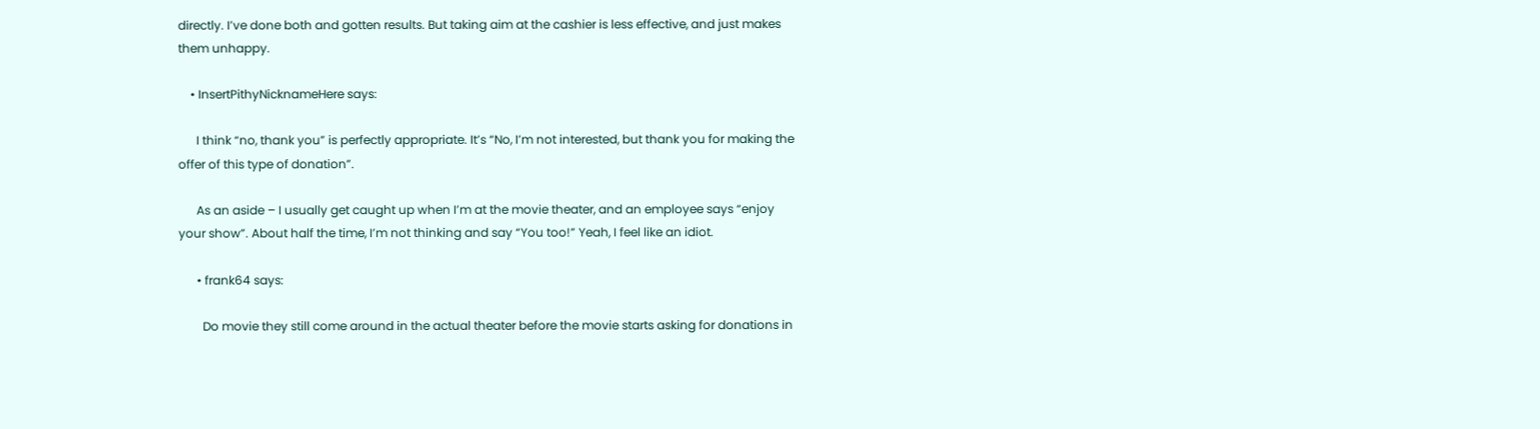directly. I’ve done both and gotten results. But taking aim at the cashier is less effective, and just makes them unhappy.

    • InsertPithyNicknameHere says:

      I think “no, thank you” is perfectly appropriate. It’s “No, I’m not interested, but thank you for making the offer of this type of donation”.

      As an aside – I usually get caught up when I’m at the movie theater, and an employee says “enjoy your show”. About half the time, I’m not thinking and say “You too!” Yeah, I feel like an idiot.

      • frank64 says:

        Do movie they still come around in the actual theater before the movie starts asking for donations in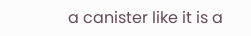a canister like it is a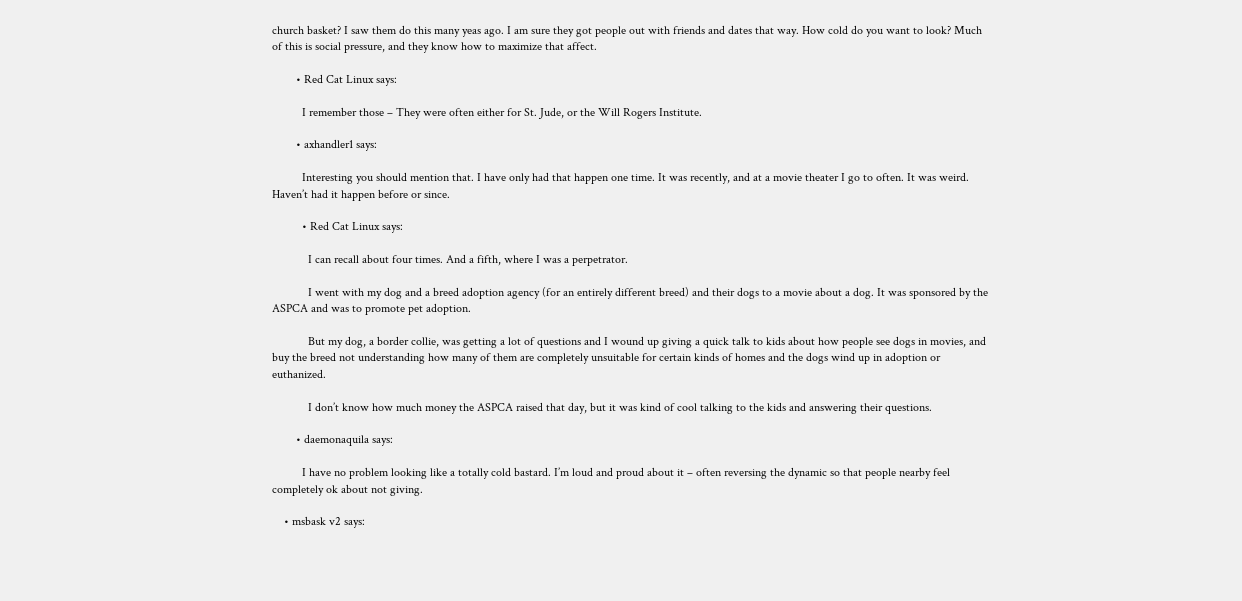church basket? I saw them do this many yeas ago. I am sure they got people out with friends and dates that way. How cold do you want to look? Much of this is social pressure, and they know how to maximize that affect.

        • Red Cat Linux says:

          I remember those – They were often either for St. Jude, or the Will Rogers Institute.

        • axhandler1 says:

          Interesting you should mention that. I have only had that happen one time. It was recently, and at a movie theater I go to often. It was weird. Haven’t had it happen before or since.

          • Red Cat Linux says:

            I can recall about four times. And a fifth, where I was a perpetrator.

            I went with my dog and a breed adoption agency (for an entirely different breed) and their dogs to a movie about a dog. It was sponsored by the ASPCA and was to promote pet adoption.

            But my dog, a border collie, was getting a lot of questions and I wound up giving a quick talk to kids about how people see dogs in movies, and buy the breed not understanding how many of them are completely unsuitable for certain kinds of homes and the dogs wind up in adoption or euthanized.

            I don’t know how much money the ASPCA raised that day, but it was kind of cool talking to the kids and answering their questions.

        • daemonaquila says:

          I have no problem looking like a totally cold bastard. I’m loud and proud about it – often reversing the dynamic so that people nearby feel completely ok about not giving.

    • msbask v2 says: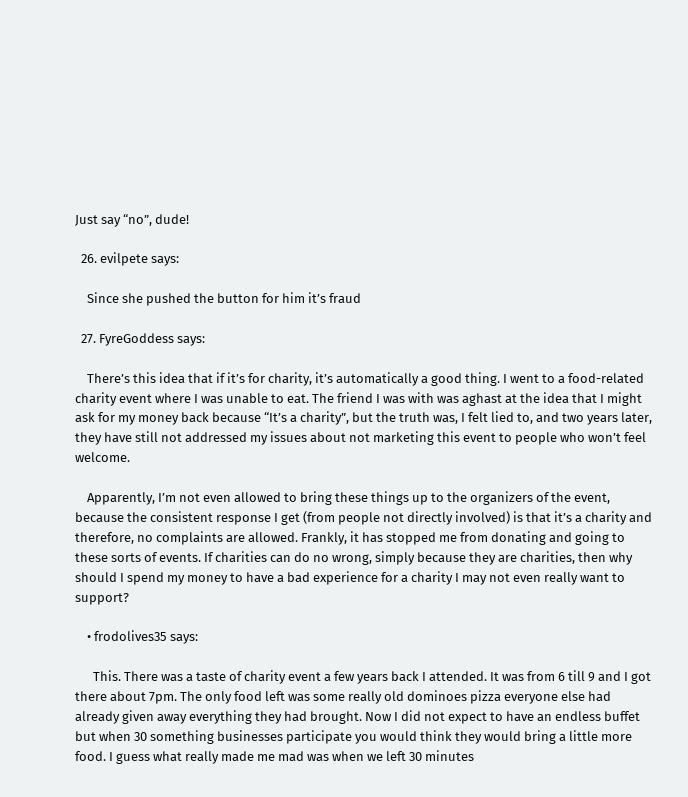Just say “no”, dude!

  26. evilpete says:

    Since she pushed the button for him it’s fraud

  27. FyreGoddess says:

    There’s this idea that if it’s for charity, it’s automatically a good thing. I went to a food-related charity event where I was unable to eat. The friend I was with was aghast at the idea that I might ask for my money back because “It’s a charity”, but the truth was, I felt lied to, and two years later, they have still not addressed my issues about not marketing this event to people who won’t feel welcome.

    Apparently, I’m not even allowed to bring these things up to the organizers of the event, because the consistent response I get (from people not directly involved) is that it’s a charity and therefore, no complaints are allowed. Frankly, it has stopped me from donating and going to these sorts of events. If charities can do no wrong, simply because they are charities, then why should I spend my money to have a bad experience for a charity I may not even really want to support?

    • frodolives35 says:

      This. There was a taste of charity event a few years back I attended. It was from 6 till 9 and I got there about 7pm. The only food left was some really old dominoes pizza everyone else had already given away everything they had brought. Now I did not expect to have an endless buffet but when 30 something businesses participate you would think they would bring a little more food. I guess what really made me mad was when we left 30 minutes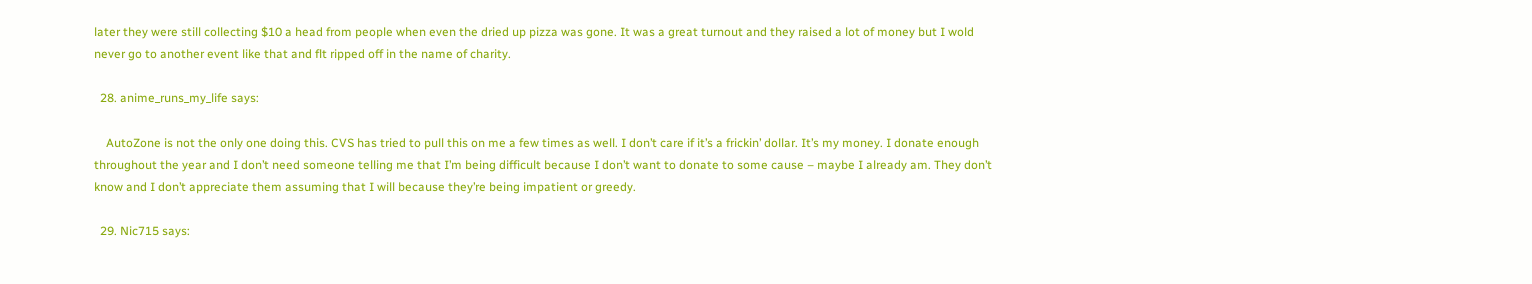later they were still collecting $10 a head from people when even the dried up pizza was gone. It was a great turnout and they raised a lot of money but I wold never go to another event like that and flt ripped off in the name of charity.

  28. anime_runs_my_life says:

    AutoZone is not the only one doing this. CVS has tried to pull this on me a few times as well. I don’t care if it’s a frickin’ dollar. It’s my money. I donate enough throughout the year and I don’t need someone telling me that I’m being difficult because I don’t want to donate to some cause – maybe I already am. They don’t know and I don’t appreciate them assuming that I will because they’re being impatient or greedy.

  29. Nic715 says: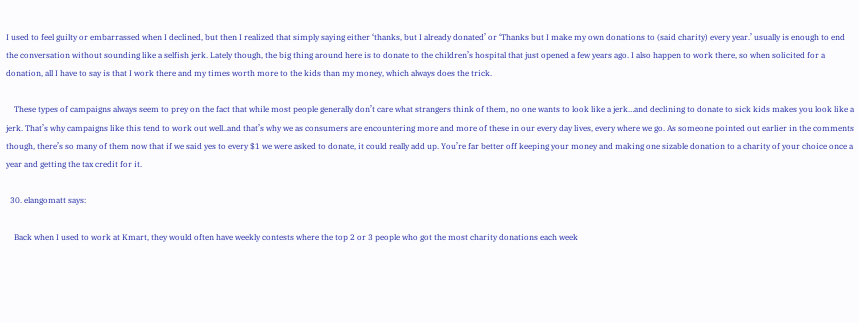I used to feel guilty or embarrassed when I declined, but then I realized that simply saying either ‘thanks, but I already donated’ or ‘Thanks but I make my own donations to (said charity) every year.’ usually is enough to end the conversation without sounding like a selfish jerk. Lately though, the big thing around here is to donate to the children’s hospital that just opened a few years ago. I also happen to work there, so when solicited for a donation, all I have to say is that I work there and my times worth more to the kids than my money, which always does the trick.

    These types of campaigns always seem to prey on the fact that while most people generally don’t care what strangers think of them, no one wants to look like a jerk…and declining to donate to sick kids makes you look like a jerk. That’s why campaigns like this tend to work out well..and that’s why we as consumers are encountering more and more of these in our every day lives, every where we go. As someone pointed out earlier in the comments though, there’s so many of them now that if we said yes to every $1 we were asked to donate, it could really add up. You’re far better off keeping your money and making one sizable donation to a charity of your choice once a year and getting the tax credit for it.

  30. elangomatt says:

    Back when I used to work at Kmart, they would often have weekly contests where the top 2 or 3 people who got the most charity donations each week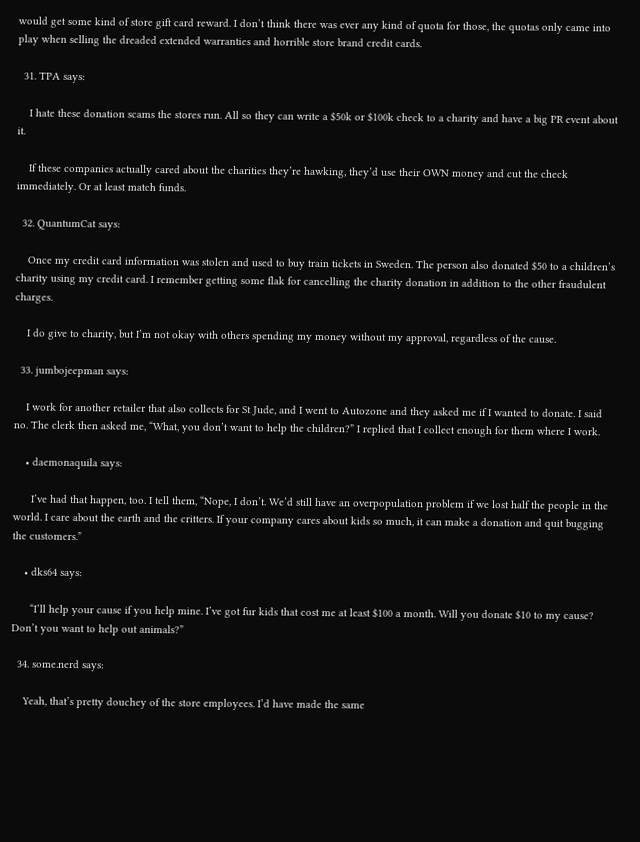would get some kind of store gift card reward. I don’t think there was ever any kind of quota for those, the quotas only came into play when selling the dreaded extended warranties and horrible store brand credit cards.

  31. TPA says:

    I hate these donation scams the stores run. All so they can write a $50k or $100k check to a charity and have a big PR event about it.

    If these companies actually cared about the charities they’re hawking, they’d use their OWN money and cut the check immediately. Or at least match funds.

  32. QuantumCat says:

    Once my credit card information was stolen and used to buy train tickets in Sweden. The person also donated $50 to a children’s charity using my credit card. I remember getting some flak for cancelling the charity donation in addition to the other fraudulent charges.

    I do give to charity, but I’m not okay with others spending my money without my approval, regardless of the cause.

  33. jumbojeepman says:

    I work for another retailer that also collects for St Jude, and I went to Autozone and they asked me if I wanted to donate. I said no. The clerk then asked me, “What, you don’t want to help the children?” I replied that I collect enough for them where I work.

    • daemonaquila says:

      I’ve had that happen, too. I tell them, “Nope, I don’t. We’d still have an overpopulation problem if we lost half the people in the world. I care about the earth and the critters. If your company cares about kids so much, it can make a donation and quit bugging the customers.”

    • dks64 says:

      “I’ll help your cause if you help mine. I’ve got fur kids that cost me at least $100 a month. Will you donate $10 to my cause? Don’t you want to help out animals?”

  34. some.nerd says:

    Yeah, that’s pretty douchey of the store employees. I’d have made the same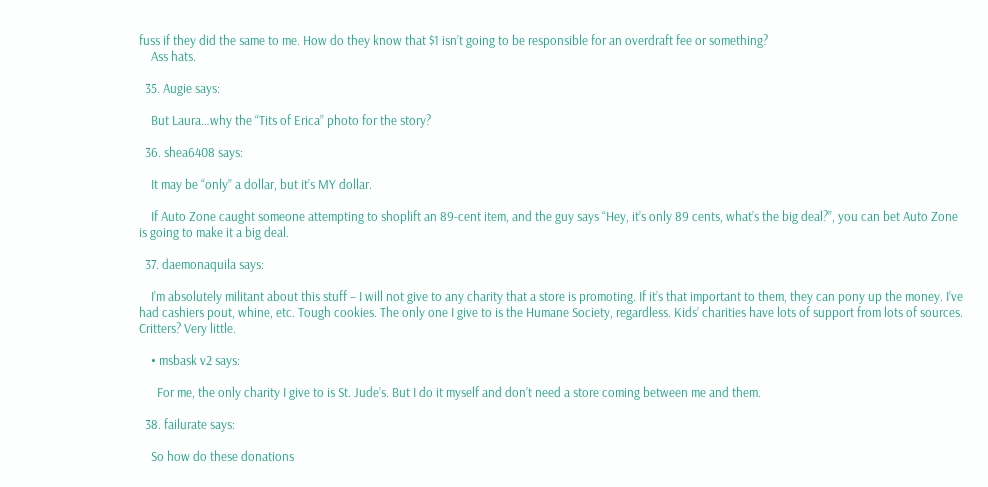fuss if they did the same to me. How do they know that $1 isn’t going to be responsible for an overdraft fee or something?
    Ass hats.

  35. Augie says:

    But Laura…why the “Tits of Erica” photo for the story?

  36. shea6408 says:

    It may be “only” a dollar, but it’s MY dollar.

    If Auto Zone caught someone attempting to shoplift an 89-cent item, and the guy says “Hey, it’s only 89 cents, what’s the big deal?”, you can bet Auto Zone is going to make it a big deal.

  37. daemonaquila says:

    I’m absolutely militant about this stuff – I will not give to any charity that a store is promoting. If it’s that important to them, they can pony up the money. I’ve had cashiers pout, whine, etc. Tough cookies. The only one I give to is the Humane Society, regardless. Kids’ charities have lots of support from lots of sources. Critters? Very little.

    • msbask v2 says:

      For me, the only charity I give to is St. Jude’s. But I do it myself and don’t need a store coming between me and them.

  38. failurate says:

    So how do these donations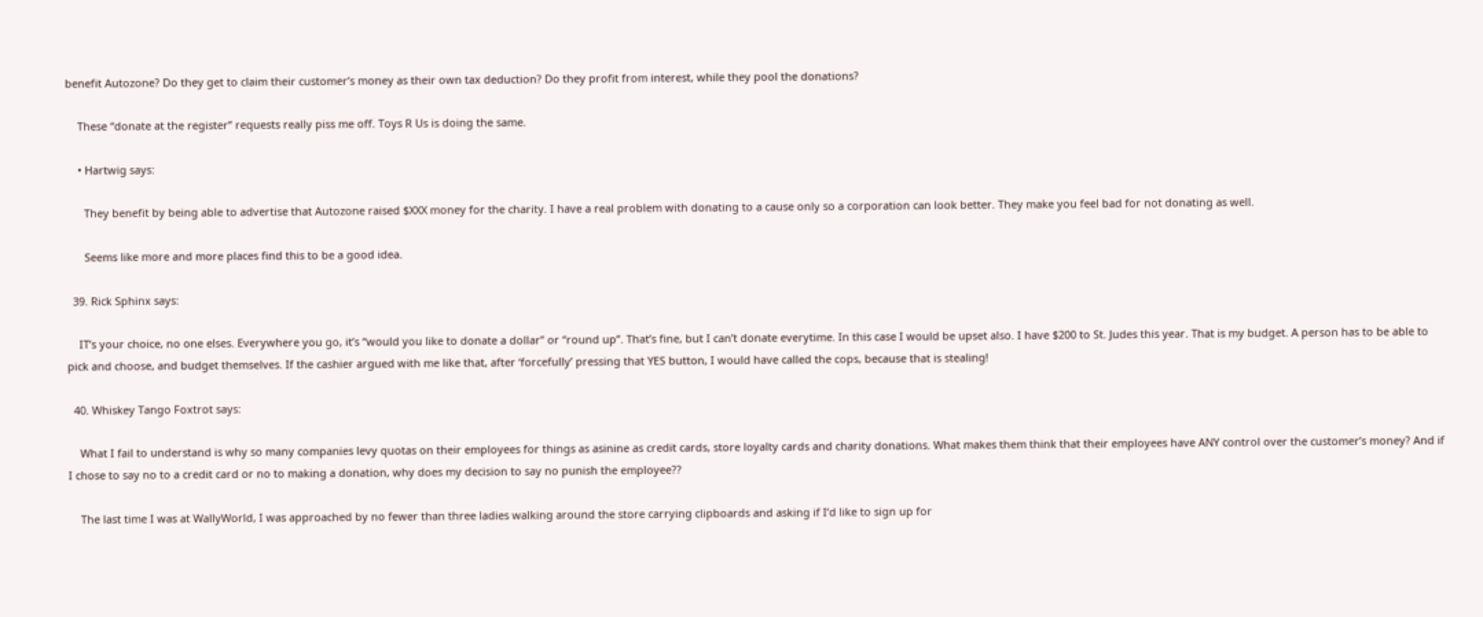benefit Autozone? Do they get to claim their customer’s money as their own tax deduction? Do they profit from interest, while they pool the donations?

    These “donate at the register” requests really piss me off. Toys R Us is doing the same.

    • Hartwig says:

      They benefit by being able to advertise that Autozone raised $XXX money for the charity. I have a real problem with donating to a cause only so a corporation can look better. They make you feel bad for not donating as well.

      Seems like more and more places find this to be a good idea.

  39. Rick Sphinx says:

    IT’s your choice, no one elses. Everywhere you go, it’s “would you like to donate a dollar” or “round up”. That’s fine, but I can’t donate everytime. In this case I would be upset also. I have $200 to St. Judes this year. That is my budget. A person has to be able to pick and choose, and budget themselves. If the cashier argued with me like that, after ‘forcefully’ pressing that YES button, I would have called the cops, because that is stealing!

  40. Whiskey Tango Foxtrot says:

    What I fail to understand is why so many companies levy quotas on their employees for things as asinine as credit cards, store loyalty cards and charity donations. What makes them think that their employees have ANY control over the customer’s money? And if I chose to say no to a credit card or no to making a donation, why does my decision to say no punish the employee??

    The last time I was at WallyWorld, I was approached by no fewer than three ladies walking around the store carrying clipboards and asking if I’d like to sign up for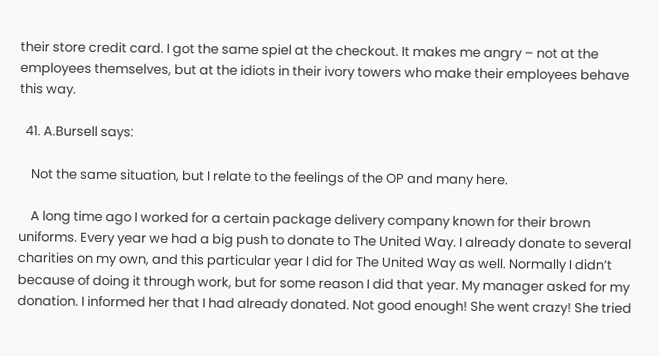their store credit card. I got the same spiel at the checkout. It makes me angry – not at the employees themselves, but at the idiots in their ivory towers who make their employees behave this way.

  41. A.Bursell says:

    Not the same situation, but I relate to the feelings of the OP and many here.

    A long time ago I worked for a certain package delivery company known for their brown uniforms. Every year we had a big push to donate to The United Way. I already donate to several charities on my own, and this particular year I did for The United Way as well. Normally I didn’t because of doing it through work, but for some reason I did that year. My manager asked for my donation. I informed her that I had already donated. Not good enough! She went crazy! She tried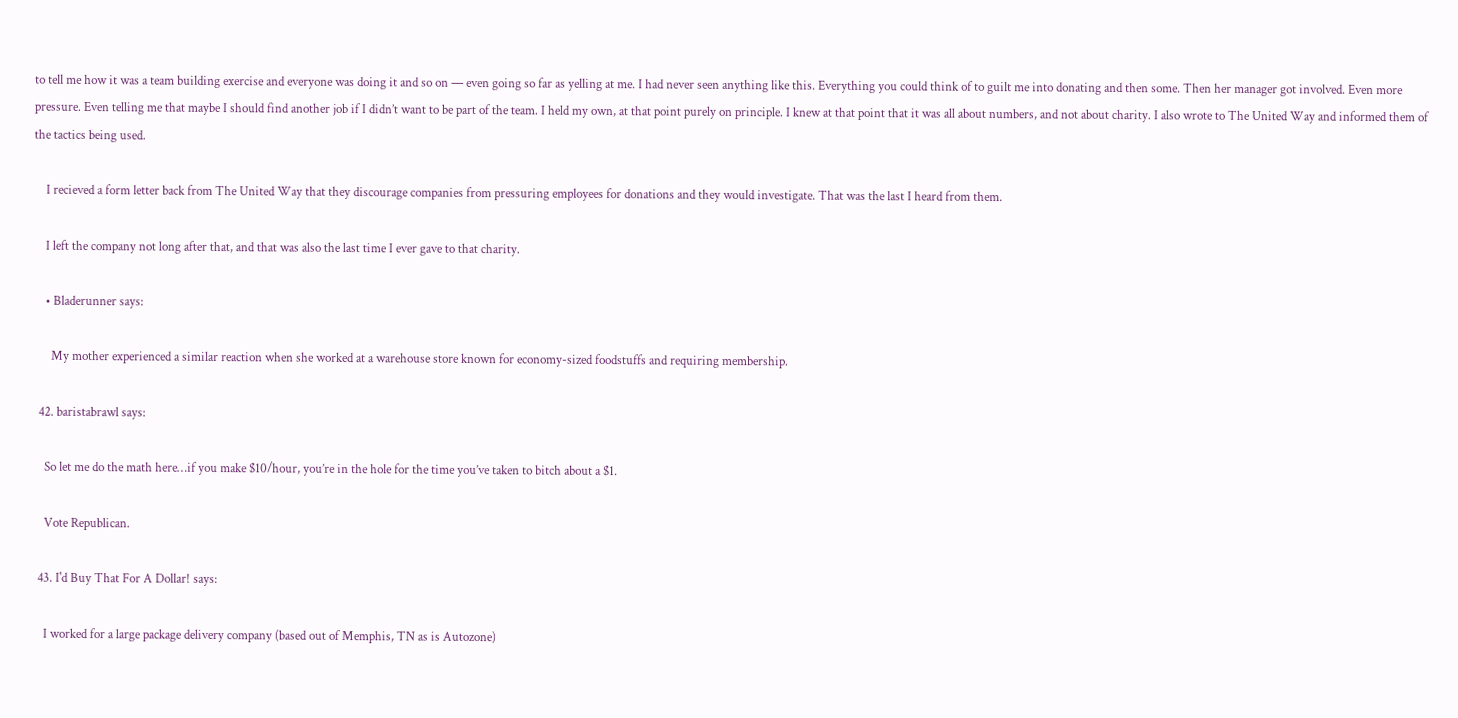to tell me how it was a team building exercise and everyone was doing it and so on — even going so far as yelling at me. I had never seen anything like this. Everything you could think of to guilt me into donating and then some. Then her manager got involved. Even more pressure. Even telling me that maybe I should find another job if I didn’t want to be part of the team. I held my own, at that point purely on principle. I knew at that point that it was all about numbers, and not about charity. I also wrote to The United Way and informed them of the tactics being used.

    I recieved a form letter back from The United Way that they discourage companies from pressuring employees for donations and they would investigate. That was the last I heard from them.

    I left the company not long after that, and that was also the last time I ever gave to that charity.

    • Bladerunner says:

      My mother experienced a similar reaction when she worked at a warehouse store known for economy-sized foodstuffs and requiring membership.

  42. baristabrawl says:

    So let me do the math here…if you make $10/hour, you’re in the hole for the time you’ve taken to bitch about a $1.

    Vote Republican.

  43. I'd Buy That For A Dollar! says:

    I worked for a large package delivery company (based out of Memphis, TN as is Autozone)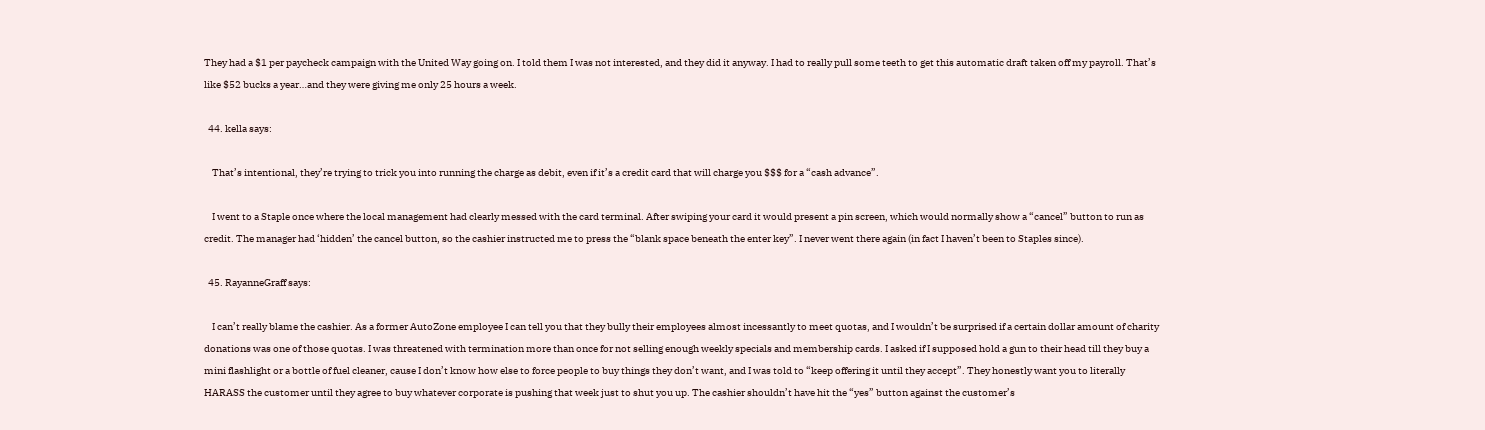They had a $1 per paycheck campaign with the United Way going on. I told them I was not interested, and they did it anyway. I had to really pull some teeth to get this automatic draft taken off my payroll. That’s like $52 bucks a year…and they were giving me only 25 hours a week.

  44. kella says:

    That’s intentional, they’re trying to trick you into running the charge as debit, even if it’s a credit card that will charge you $$$ for a “cash advance”.

    I went to a Staple once where the local management had clearly messed with the card terminal. After swiping your card it would present a pin screen, which would normally show a “cancel” button to run as credit. The manager had ‘hidden’ the cancel button, so the cashier instructed me to press the “blank space beneath the enter key”. I never went there again (in fact I haven’t been to Staples since).

  45. RayanneGraff says:

    I can’t really blame the cashier. As a former AutoZone employee I can tell you that they bully their employees almost incessantly to meet quotas, and I wouldn’t be surprised if a certain dollar amount of charity donations was one of those quotas. I was threatened with termination more than once for not selling enough weekly specials and membership cards. I asked if I supposed hold a gun to their head till they buy a mini flashlight or a bottle of fuel cleaner, cause I don’t know how else to force people to buy things they don’t want, and I was told to “keep offering it until they accept”. They honestly want you to literally HARASS the customer until they agree to buy whatever corporate is pushing that week just to shut you up. The cashier shouldn’t have hit the “yes” button against the customer’s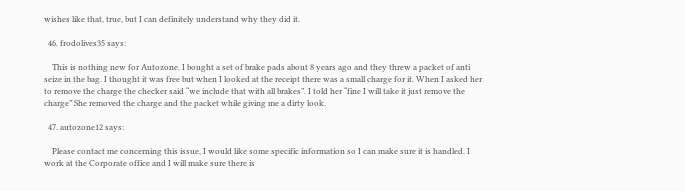wishes like that, true, but I can definitely understand why they did it.

  46. frodolives35 says:

    This is nothing new for Autozone. I bought a set of brake pads about 8 years ago and they threw a packet of anti seize in the bag. I thought it was free but when I looked at the receipt there was a small charge for it. When I asked her to remove the charge the checker said “we include that with all brakes”. I told her “fine I will take it just remove the charge” She removed the charge and the packet while giving me a dirty look.

  47. autozone12 says:

    Please contact me concerning this issue, I would like some specific information so I can make sure it is handled. I work at the Corporate office and I will make sure there is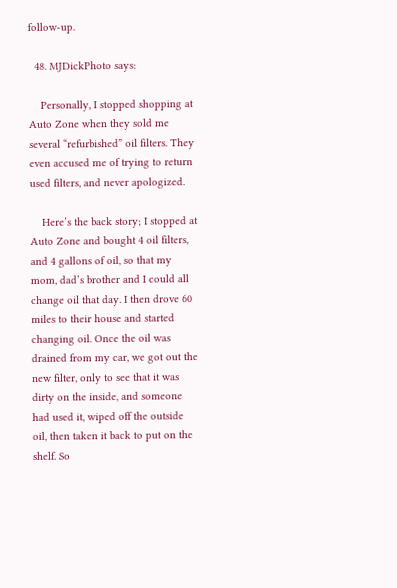follow-up.

  48. MJDickPhoto says:

    Personally, I stopped shopping at Auto Zone when they sold me several “refurbished” oil filters. They even accused me of trying to return used filters, and never apologized.

    Here’s the back story; I stopped at Auto Zone and bought 4 oil filters, and 4 gallons of oil, so that my mom, dad’s brother and I could all change oil that day. I then drove 60 miles to their house and started changing oil. Once the oil was drained from my car, we got out the new filter, only to see that it was dirty on the inside, and someone had used it, wiped off the outside oil, then taken it back to put on the shelf. So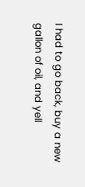I had to go back, buy a new gallon of oil, and yell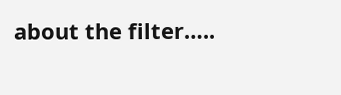about the filter…..